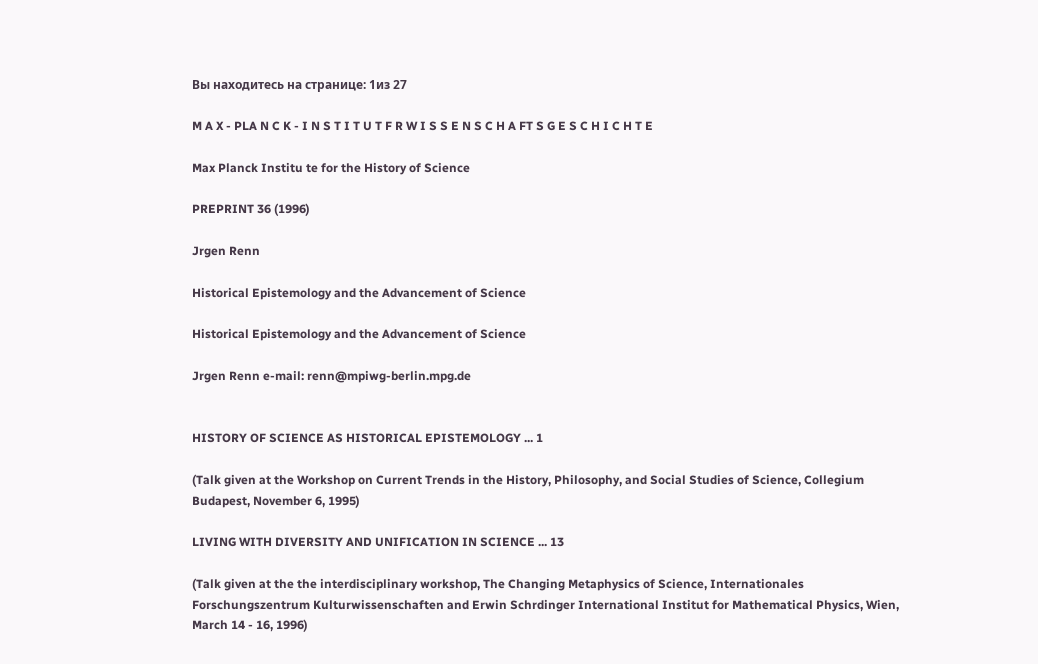Вы находитесь на странице: 1из 27

M A X - PLA N C K - I N S T I T U T F R W I S S E N S C H A FT S G E S C H I C H T E

Max Planck Institu te for the History of Science

PREPRINT 36 (1996)

Jrgen Renn

Historical Epistemology and the Advancement of Science

Historical Epistemology and the Advancement of Science

Jrgen Renn e-mail: renn@mpiwg-berlin.mpg.de


HISTORY OF SCIENCE AS HISTORICAL EPISTEMOLOGY ... 1

(Talk given at the Workshop on Current Trends in the History, Philosophy, and Social Studies of Science, Collegium Budapest, November 6, 1995)

LIVING WITH DIVERSITY AND UNIFICATION IN SCIENCE ... 13

(Talk given at the the interdisciplinary workshop, The Changing Metaphysics of Science, Internationales Forschungszentrum Kulturwissenschaften and Erwin Schrdinger International Institut for Mathematical Physics, Wien, March 14 - 16, 1996)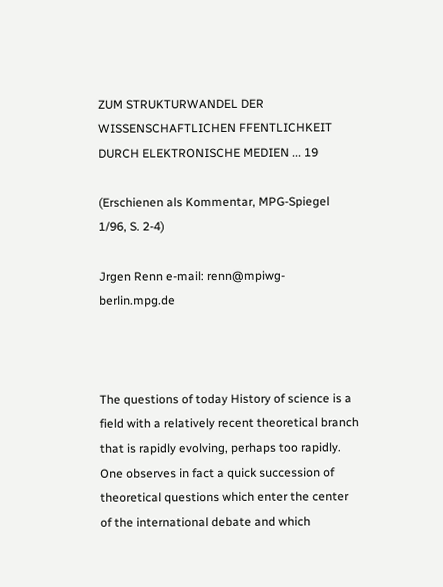ZUM STRUKTURWANDEL DER WISSENSCHAFTLICHEN FFENTLICHKEIT DURCH ELEKTRONISCHE MEDIEN ... 19

(Erschienen als Kommentar, MPG-Spiegel 1/96, S. 2-4)

Jrgen Renn e-mail: renn@mpiwg-berlin.mpg.de



The questions of today History of science is a field with a relatively recent theoretical branch that is rapidly evolving, perhaps too rapidly. One observes in fact a quick succession of theoretical questions which enter the center of the international debate and which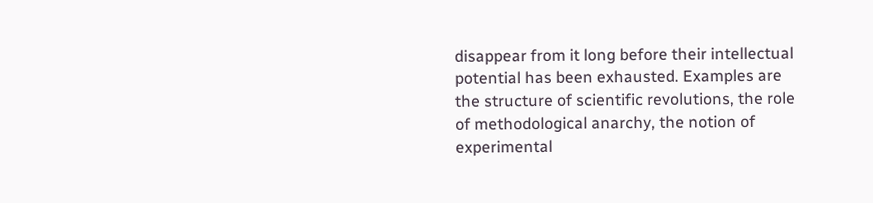disappear from it long before their intellectual potential has been exhausted. Examples are the structure of scientific revolutions, the role of methodological anarchy, the notion of experimental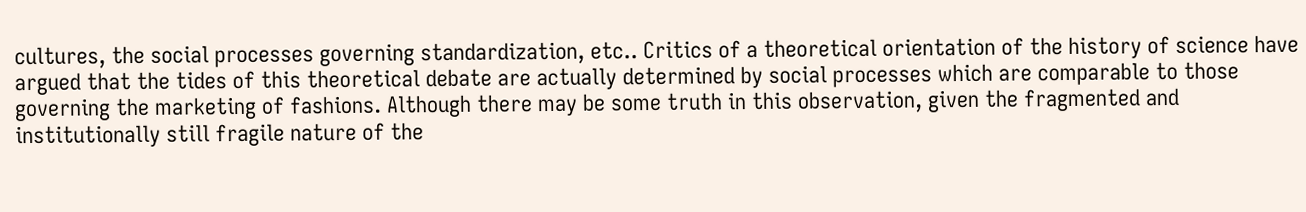cultures, the social processes governing standardization, etc.. Critics of a theoretical orientation of the history of science have argued that the tides of this theoretical debate are actually determined by social processes which are comparable to those governing the marketing of fashions. Although there may be some truth in this observation, given the fragmented and institutionally still fragile nature of the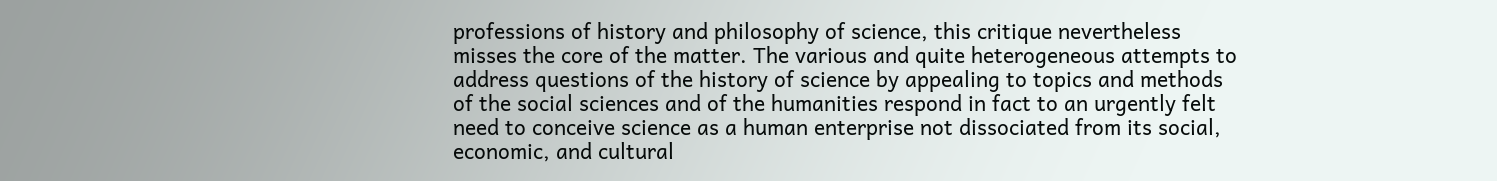professions of history and philosophy of science, this critique nevertheless misses the core of the matter. The various and quite heterogeneous attempts to address questions of the history of science by appealing to topics and methods of the social sciences and of the humanities respond in fact to an urgently felt need to conceive science as a human enterprise not dissociated from its social, economic, and cultural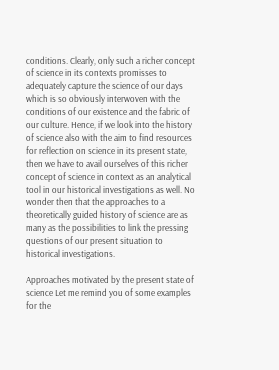conditions. Clearly, only such a richer concept of science in its contexts promisses to adequately capture the science of our days which is so obviously interwoven with the conditions of our existence and the fabric of our culture. Hence, if we look into the history of science also with the aim to find resources for reflection on science in its present state, then we have to avail ourselves of this richer concept of science in context as an analytical tool in our historical investigations as well. No wonder then that the approaches to a theoretically guided history of science are as many as the possibilities to link the pressing questions of our present situation to historical investigations.

Approaches motivated by the present state of science Let me remind you of some examples for the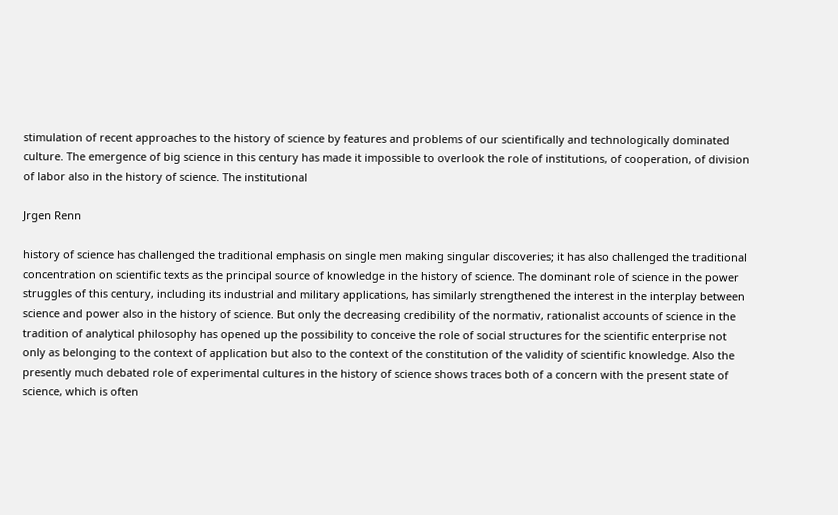stimulation of recent approaches to the history of science by features and problems of our scientifically and technologically dominated culture. The emergence of big science in this century has made it impossible to overlook the role of institutions, of cooperation, of division of labor also in the history of science. The institutional

Jrgen Renn

history of science has challenged the traditional emphasis on single men making singular discoveries; it has also challenged the traditional concentration on scientific texts as the principal source of knowledge in the history of science. The dominant role of science in the power struggles of this century, including its industrial and military applications, has similarly strengthened the interest in the interplay between science and power also in the history of science. But only the decreasing credibility of the normativ, rationalist accounts of science in the tradition of analytical philosophy has opened up the possibility to conceive the role of social structures for the scientific enterprise not only as belonging to the context of application but also to the context of the constitution of the validity of scientific knowledge. Also the presently much debated role of experimental cultures in the history of science shows traces both of a concern with the present state of science, which is often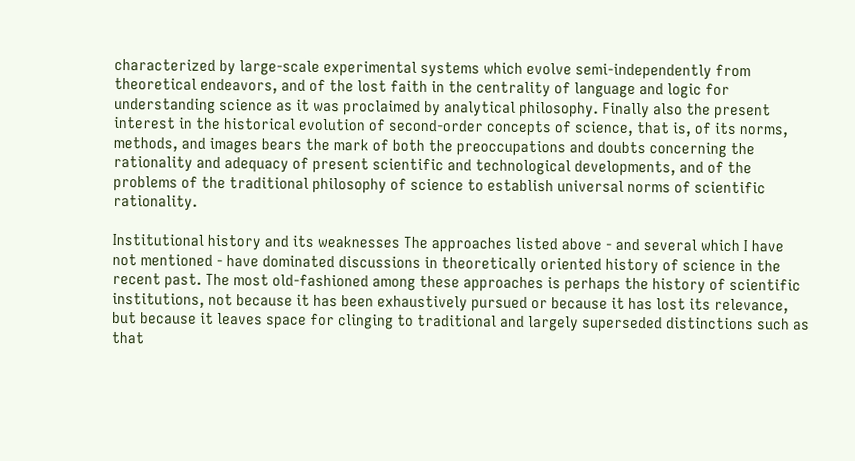characterized by large-scale experimental systems which evolve semi-independently from theoretical endeavors, and of the lost faith in the centrality of language and logic for understanding science as it was proclaimed by analytical philosophy. Finally also the present interest in the historical evolution of second-order concepts of science, that is, of its norms, methods, and images bears the mark of both the preoccupations and doubts concerning the rationality and adequacy of present scientific and technological developments, and of the problems of the traditional philosophy of science to establish universal norms of scientific rationality.

Institutional history and its weaknesses The approaches listed above - and several which I have not mentioned - have dominated discussions in theoretically oriented history of science in the recent past. The most old-fashioned among these approaches is perhaps the history of scientific institutions, not because it has been exhaustively pursued or because it has lost its relevance, but because it leaves space for clinging to traditional and largely superseded distinctions such as that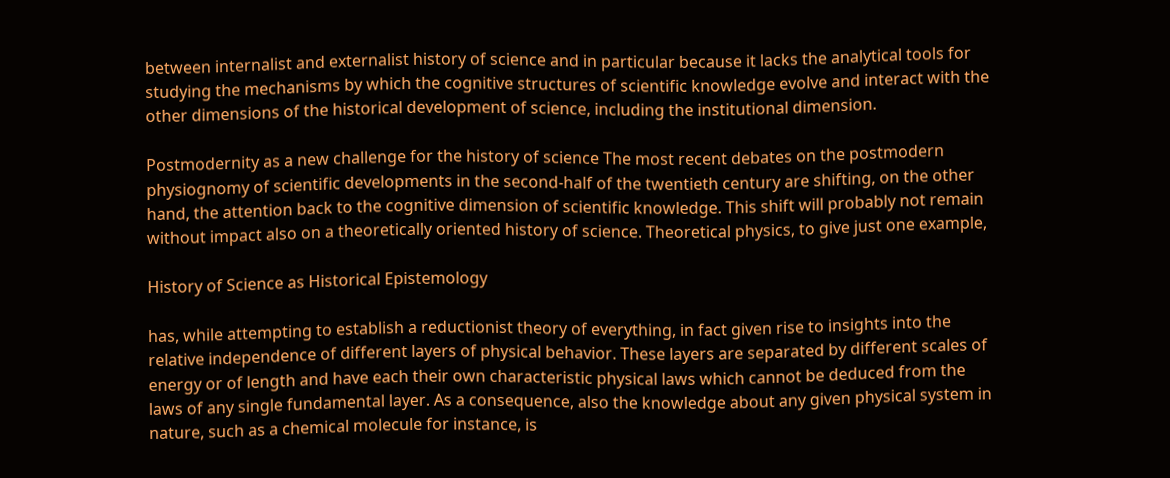between internalist and externalist history of science and in particular because it lacks the analytical tools for studying the mechanisms by which the cognitive structures of scientific knowledge evolve and interact with the other dimensions of the historical development of science, including the institutional dimension.

Postmodernity as a new challenge for the history of science The most recent debates on the postmodern physiognomy of scientific developments in the second-half of the twentieth century are shifting, on the other hand, the attention back to the cognitive dimension of scientific knowledge. This shift will probably not remain without impact also on a theoretically oriented history of science. Theoretical physics, to give just one example,

History of Science as Historical Epistemology

has, while attempting to establish a reductionist theory of everything, in fact given rise to insights into the relative independence of different layers of physical behavior. These layers are separated by different scales of energy or of length and have each their own characteristic physical laws which cannot be deduced from the laws of any single fundamental layer. As a consequence, also the knowledge about any given physical system in nature, such as a chemical molecule for instance, is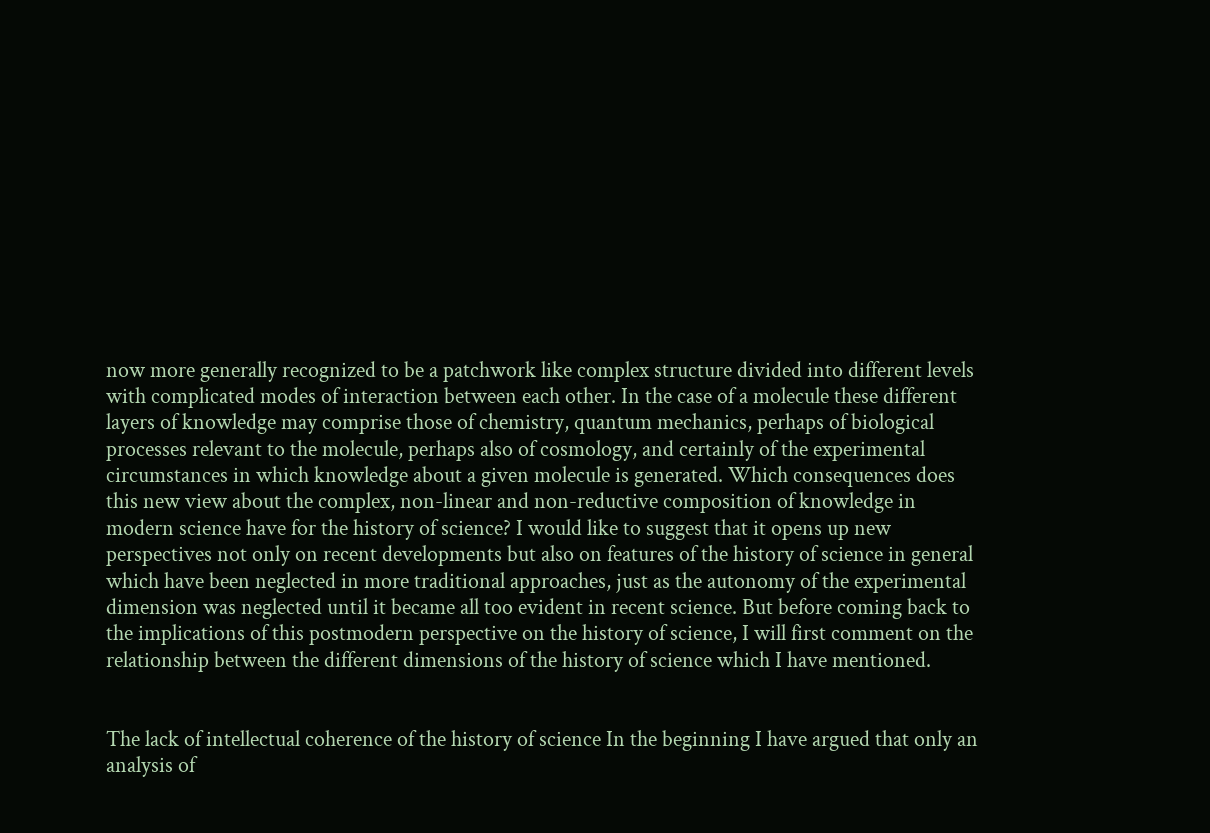now more generally recognized to be a patchwork like complex structure divided into different levels with complicated modes of interaction between each other. In the case of a molecule these different layers of knowledge may comprise those of chemistry, quantum mechanics, perhaps of biological processes relevant to the molecule, perhaps also of cosmology, and certainly of the experimental circumstances in which knowledge about a given molecule is generated. Which consequences does this new view about the complex, non-linear and non-reductive composition of knowledge in modern science have for the history of science? I would like to suggest that it opens up new perspectives not only on recent developments but also on features of the history of science in general which have been neglected in more traditional approaches, just as the autonomy of the experimental dimension was neglected until it became all too evident in recent science. But before coming back to the implications of this postmodern perspective on the history of science, I will first comment on the relationship between the different dimensions of the history of science which I have mentioned.


The lack of intellectual coherence of the history of science In the beginning I have argued that only an analysis of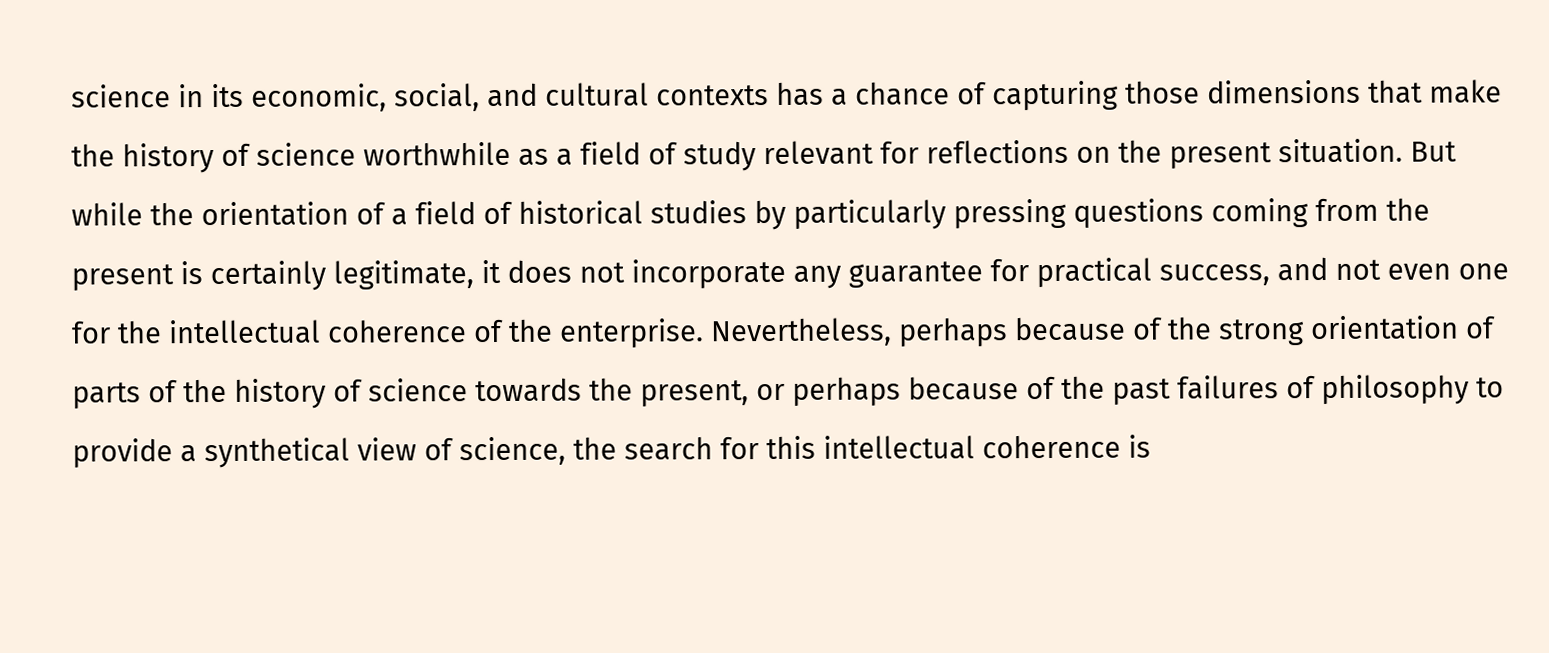science in its economic, social, and cultural contexts has a chance of capturing those dimensions that make the history of science worthwhile as a field of study relevant for reflections on the present situation. But while the orientation of a field of historical studies by particularly pressing questions coming from the present is certainly legitimate, it does not incorporate any guarantee for practical success, and not even one for the intellectual coherence of the enterprise. Nevertheless, perhaps because of the strong orientation of parts of the history of science towards the present, or perhaps because of the past failures of philosophy to provide a synthetical view of science, the search for this intellectual coherence is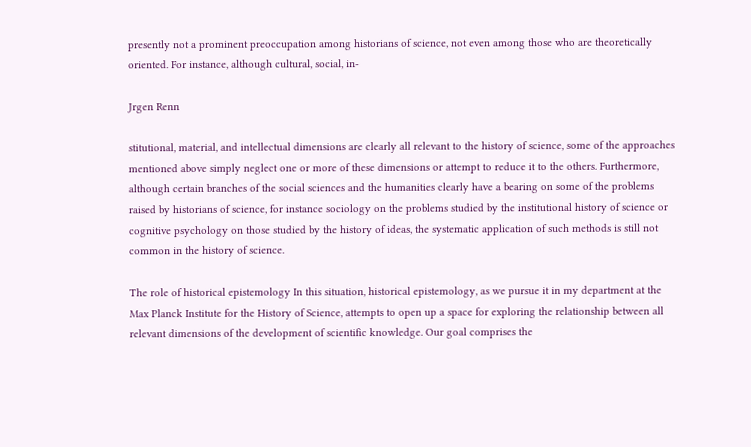presently not a prominent preoccupation among historians of science, not even among those who are theoretically oriented. For instance, although cultural, social, in-

Jrgen Renn

stitutional, material, and intellectual dimensions are clearly all relevant to the history of science, some of the approaches mentioned above simply neglect one or more of these dimensions or attempt to reduce it to the others. Furthermore, although certain branches of the social sciences and the humanities clearly have a bearing on some of the problems raised by historians of science, for instance sociology on the problems studied by the institutional history of science or cognitive psychology on those studied by the history of ideas, the systematic application of such methods is still not common in the history of science.

The role of historical epistemology In this situation, historical epistemology, as we pursue it in my department at the Max Planck Institute for the History of Science, attempts to open up a space for exploring the relationship between all relevant dimensions of the development of scientific knowledge. Our goal comprises the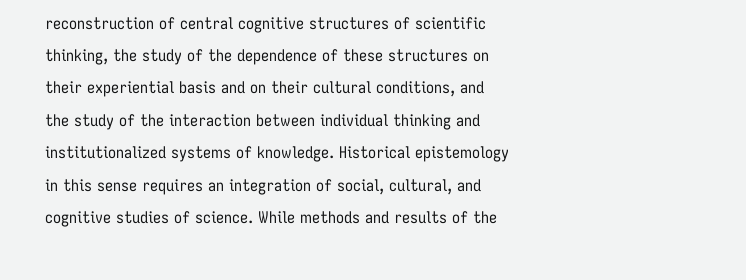reconstruction of central cognitive structures of scientific thinking, the study of the dependence of these structures on their experiential basis and on their cultural conditions, and the study of the interaction between individual thinking and institutionalized systems of knowledge. Historical epistemology in this sense requires an integration of social, cultural, and cognitive studies of science. While methods and results of the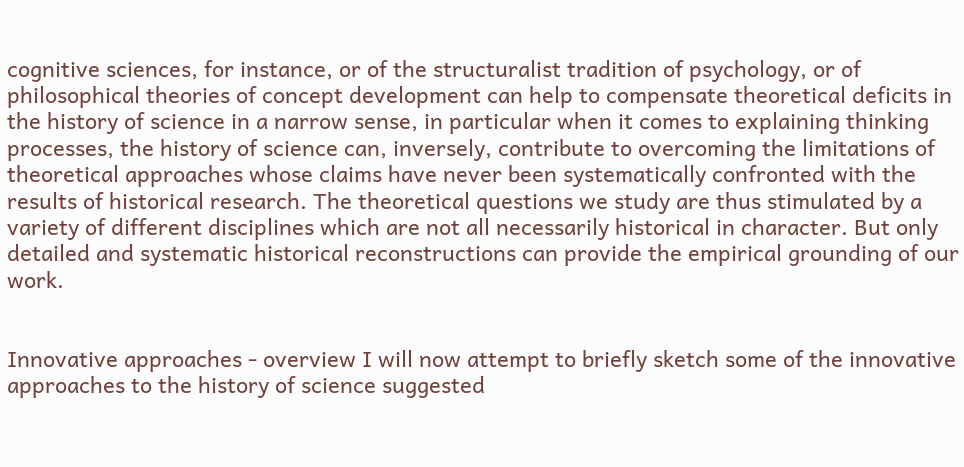cognitive sciences, for instance, or of the structuralist tradition of psychology, or of philosophical theories of concept development can help to compensate theoretical deficits in the history of science in a narrow sense, in particular when it comes to explaining thinking processes, the history of science can, inversely, contribute to overcoming the limitations of theoretical approaches whose claims have never been systematically confronted with the results of historical research. The theoretical questions we study are thus stimulated by a variety of different disciplines which are not all necessarily historical in character. But only detailed and systematic historical reconstructions can provide the empirical grounding of our work.


Innovative approaches - overview I will now attempt to briefly sketch some of the innovative approaches to the history of science suggested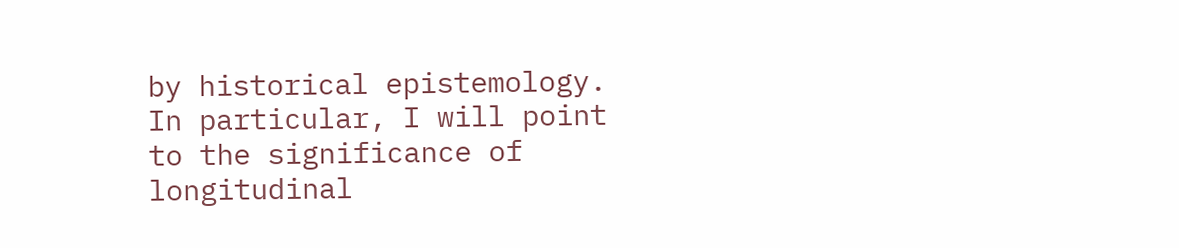by historical epistemology. In particular, I will point to the significance of longitudinal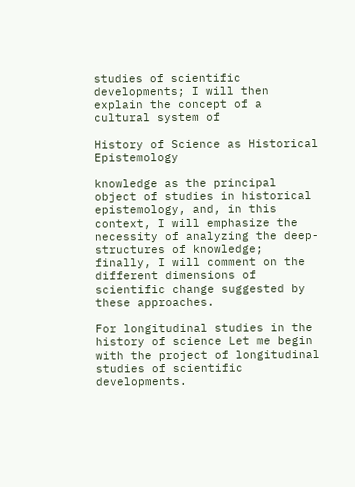studies of scientific developments; I will then explain the concept of a cultural system of

History of Science as Historical Epistemology

knowledge as the principal object of studies in historical epistemology, and, in this context, I will emphasize the necessity of analyzing the deep-structures of knowledge; finally, I will comment on the different dimensions of scientific change suggested by these approaches.

For longitudinal studies in the history of science Let me begin with the project of longitudinal studies of scientific developments.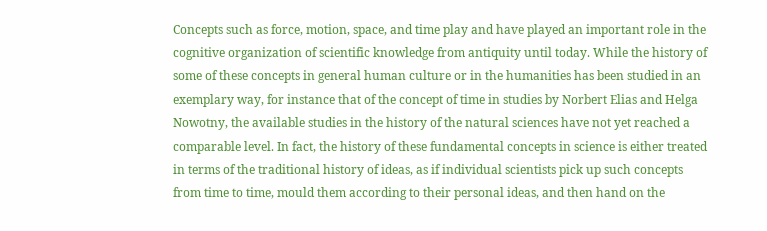Concepts such as force, motion, space, and time play and have played an important role in the cognitive organization of scientific knowledge from antiquity until today. While the history of some of these concepts in general human culture or in the humanities has been studied in an exemplary way, for instance that of the concept of time in studies by Norbert Elias and Helga Nowotny, the available studies in the history of the natural sciences have not yet reached a comparable level. In fact, the history of these fundamental concepts in science is either treated in terms of the traditional history of ideas, as if individual scientists pick up such concepts from time to time, mould them according to their personal ideas, and then hand on the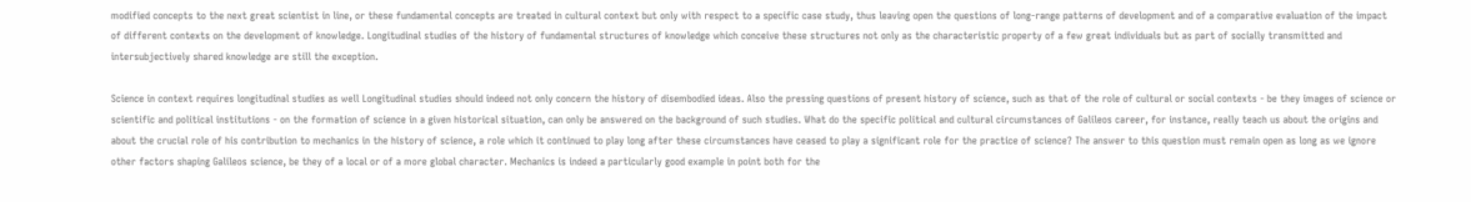modified concepts to the next great scientist in line, or these fundamental concepts are treated in cultural context but only with respect to a specific case study, thus leaving open the questions of long-range patterns of development and of a comparative evaluation of the impact of different contexts on the development of knowledge. Longitudinal studies of the history of fundamental structures of knowledge which conceive these structures not only as the characteristic property of a few great individuals but as part of socially transmitted and intersubjectively shared knowledge are still the exception.

Science in context requires longitudinal studies as well Longitudinal studies should indeed not only concern the history of disembodied ideas. Also the pressing questions of present history of science, such as that of the role of cultural or social contexts - be they images of science or scientific and political institutions - on the formation of science in a given historical situation, can only be answered on the background of such studies. What do the specific political and cultural circumstances of Galileos career, for instance, really teach us about the origins and about the crucial role of his contribution to mechanics in the history of science, a role which it continued to play long after these circumstances have ceased to play a significant role for the practice of science? The answer to this question must remain open as long as we ignore other factors shaping Galileos science, be they of a local or of a more global character. Mechanics is indeed a particularly good example in point both for the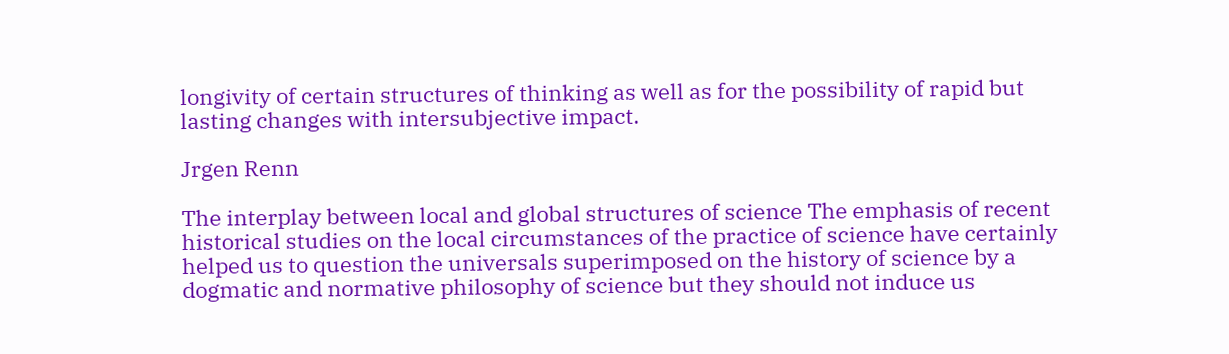longivity of certain structures of thinking as well as for the possibility of rapid but lasting changes with intersubjective impact.

Jrgen Renn

The interplay between local and global structures of science The emphasis of recent historical studies on the local circumstances of the practice of science have certainly helped us to question the universals superimposed on the history of science by a dogmatic and normative philosophy of science but they should not induce us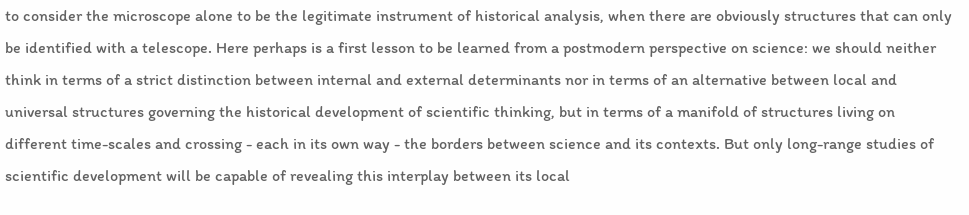to consider the microscope alone to be the legitimate instrument of historical analysis, when there are obviously structures that can only be identified with a telescope. Here perhaps is a first lesson to be learned from a postmodern perspective on science: we should neither think in terms of a strict distinction between internal and external determinants nor in terms of an alternative between local and universal structures governing the historical development of scientific thinking, but in terms of a manifold of structures living on different time-scales and crossing - each in its own way - the borders between science and its contexts. But only long-range studies of scientific development will be capable of revealing this interplay between its local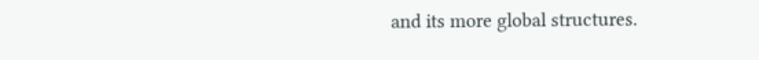and its more global structures.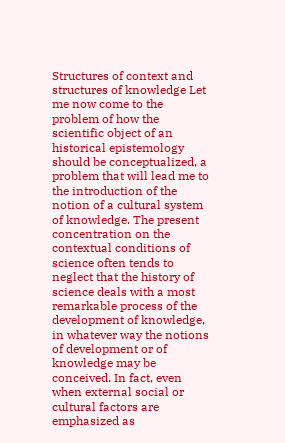Structures of context and structures of knowledge Let me now come to the problem of how the scientific object of an historical epistemology should be conceptualized, a problem that will lead me to the introduction of the notion of a cultural system of knowledge. The present concentration on the contextual conditions of science often tends to neglect that the history of science deals with a most remarkable process of the development of knowledge, in whatever way the notions of development or of knowledge may be conceived. In fact, even when external social or cultural factors are emphasized as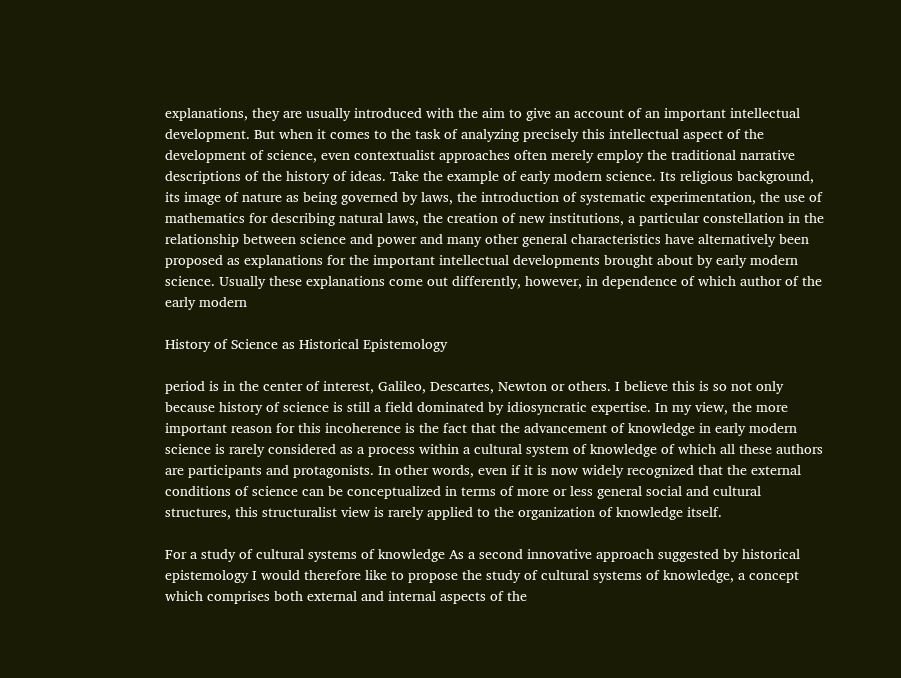explanations, they are usually introduced with the aim to give an account of an important intellectual development. But when it comes to the task of analyzing precisely this intellectual aspect of the development of science, even contextualist approaches often merely employ the traditional narrative descriptions of the history of ideas. Take the example of early modern science. Its religious background, its image of nature as being governed by laws, the introduction of systematic experimentation, the use of mathematics for describing natural laws, the creation of new institutions, a particular constellation in the relationship between science and power and many other general characteristics have alternatively been proposed as explanations for the important intellectual developments brought about by early modern science. Usually these explanations come out differently, however, in dependence of which author of the early modern

History of Science as Historical Epistemology

period is in the center of interest, Galileo, Descartes, Newton or others. I believe this is so not only because history of science is still a field dominated by idiosyncratic expertise. In my view, the more important reason for this incoherence is the fact that the advancement of knowledge in early modern science is rarely considered as a process within a cultural system of knowledge of which all these authors are participants and protagonists. In other words, even if it is now widely recognized that the external conditions of science can be conceptualized in terms of more or less general social and cultural structures, this structuralist view is rarely applied to the organization of knowledge itself.

For a study of cultural systems of knowledge As a second innovative approach suggested by historical epistemology I would therefore like to propose the study of cultural systems of knowledge, a concept which comprises both external and internal aspects of the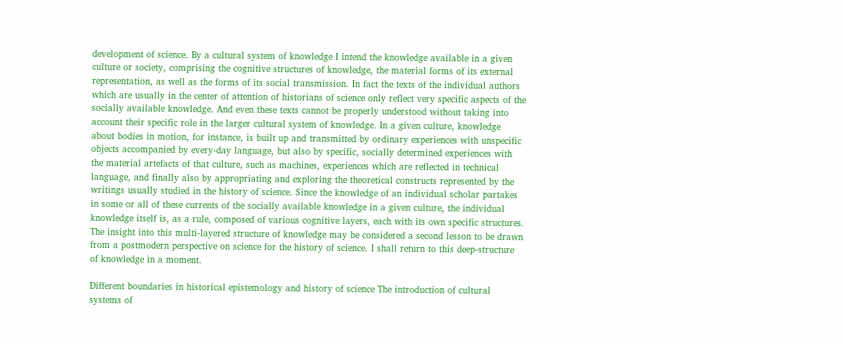development of science. By a cultural system of knowledge I intend the knowledge available in a given culture or society, comprising the cognitive structures of knowledge, the material forms of its external representation, as well as the forms of its social transmission. In fact the texts of the individual authors which are usually in the center of attention of historians of science only reflect very specific aspects of the socially available knowledge. And even these texts cannot be properly understood without taking into account their specific role in the larger cultural system of knowledge. In a given culture, knowledge about bodies in motion, for instance, is built up and transmitted by ordinary experiences with unspecific objects accompanied by every-day language, but also by specific, socially determined experiences with the material artefacts of that culture, such as machines, experiences which are reflected in technical language, and finally also by appropriating and exploring the theoretical constructs represented by the writings usually studied in the history of science. Since the knowledge of an individual scholar partakes in some or all of these currents of the socially available knowledge in a given culture, the individual knowledge itself is, as a rule, composed of various cognitive layers, each with its own specific structures. The insight into this multi-layered structure of knowledge may be considered a second lesson to be drawn from a postmodern perspective on science for the history of science. I shall return to this deep-structure of knowledge in a moment.

Different boundaries in historical epistemology and history of science The introduction of cultural systems of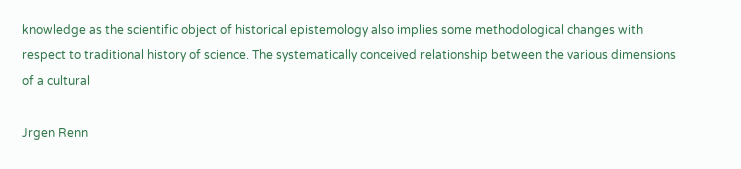knowledge as the scientific object of historical epistemology also implies some methodological changes with respect to traditional history of science. The systematically conceived relationship between the various dimensions of a cultural

Jrgen Renn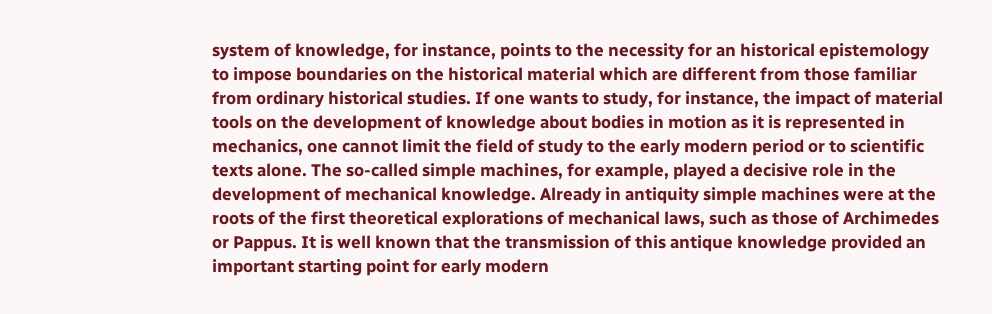system of knowledge, for instance, points to the necessity for an historical epistemology to impose boundaries on the historical material which are different from those familiar from ordinary historical studies. If one wants to study, for instance, the impact of material tools on the development of knowledge about bodies in motion as it is represented in mechanics, one cannot limit the field of study to the early modern period or to scientific texts alone. The so-called simple machines, for example, played a decisive role in the development of mechanical knowledge. Already in antiquity simple machines were at the roots of the first theoretical explorations of mechanical laws, such as those of Archimedes or Pappus. It is well known that the transmission of this antique knowledge provided an important starting point for early modern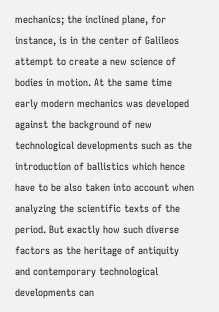mechanics; the inclined plane, for instance, is in the center of Galileos attempt to create a new science of bodies in motion. At the same time early modern mechanics was developed against the background of new technological developments such as the introduction of ballistics which hence have to be also taken into account when analyzing the scientific texts of the period. But exactly how such diverse factors as the heritage of antiquity and contemporary technological developments can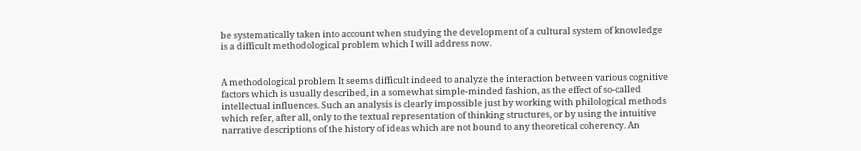be systematically taken into account when studying the development of a cultural system of knowledge is a difficult methodological problem which I will address now.


A methodological problem It seems difficult indeed to analyze the interaction between various cognitive factors which is usually described, in a somewhat simple-minded fashion, as the effect of so-called intellectual influences. Such an analysis is clearly impossible just by working with philological methods which refer, after all, only to the textual representation of thinking structures, or by using the intuitive narrative descriptions of the history of ideas which are not bound to any theoretical coherency. An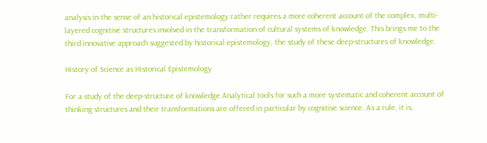analysis in the sense of an historical epistemology rather requires a more coherent account of the complex, multi-layered cognitive structures involved in the transformation of cultural systems of knowledge. This brings me to the third innovative approach suggested by historical epistemology, the study of these deep-structures of knowledge.

History of Science as Historical Epistemology

For a study of the deep-structure of knowledge Analytical tools for such a more systematic and coherent account of thinking structures and their transformations are offered in particular by cognitive science. As a rule, it is,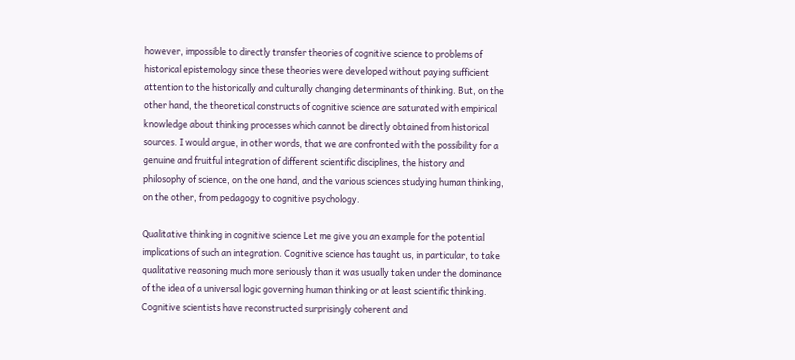however, impossible to directly transfer theories of cognitive science to problems of historical epistemology since these theories were developed without paying sufficient attention to the historically and culturally changing determinants of thinking. But, on the other hand, the theoretical constructs of cognitive science are saturated with empirical knowledge about thinking processes which cannot be directly obtained from historical sources. I would argue, in other words, that we are confronted with the possibility for a genuine and fruitful integration of different scientific disciplines, the history and philosophy of science, on the one hand, and the various sciences studying human thinking, on the other, from pedagogy to cognitive psychology.

Qualitative thinking in cognitive science Let me give you an example for the potential implications of such an integration. Cognitive science has taught us, in particular, to take qualitative reasoning much more seriously than it was usually taken under the dominance of the idea of a universal logic governing human thinking or at least scientific thinking. Cognitive scientists have reconstructed surprisingly coherent and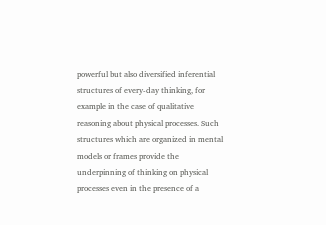powerful but also diversified inferential structures of every-day thinking, for example in the case of qualitative reasoning about physical processes. Such structures which are organized in mental models or frames provide the underpinning of thinking on physical processes even in the presence of a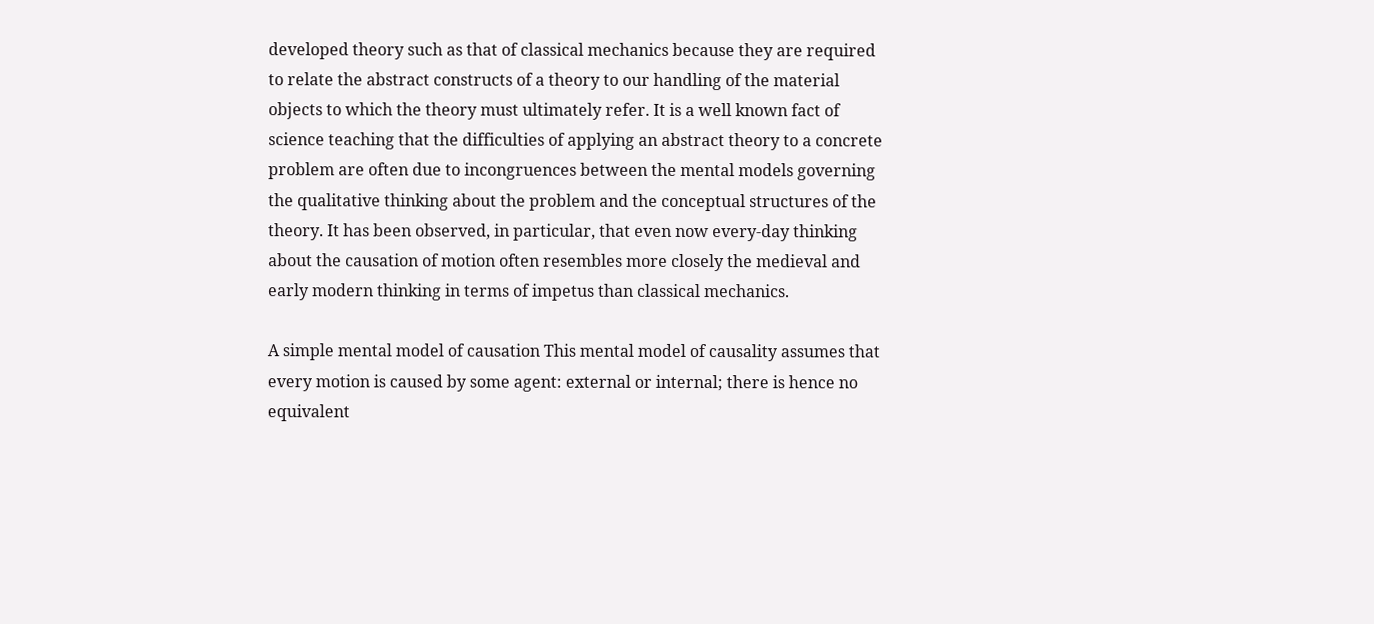developed theory such as that of classical mechanics because they are required to relate the abstract constructs of a theory to our handling of the material objects to which the theory must ultimately refer. It is a well known fact of science teaching that the difficulties of applying an abstract theory to a concrete problem are often due to incongruences between the mental models governing the qualitative thinking about the problem and the conceptual structures of the theory. It has been observed, in particular, that even now every-day thinking about the causation of motion often resembles more closely the medieval and early modern thinking in terms of impetus than classical mechanics.

A simple mental model of causation This mental model of causality assumes that every motion is caused by some agent: external or internal; there is hence no equivalent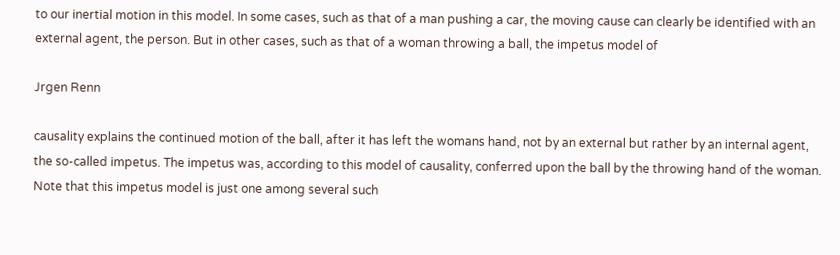to our inertial motion in this model. In some cases, such as that of a man pushing a car, the moving cause can clearly be identified with an external agent, the person. But in other cases, such as that of a woman throwing a ball, the impetus model of

Jrgen Renn

causality explains the continued motion of the ball, after it has left the womans hand, not by an external but rather by an internal agent, the so-called impetus. The impetus was, according to this model of causality, conferred upon the ball by the throwing hand of the woman. Note that this impetus model is just one among several such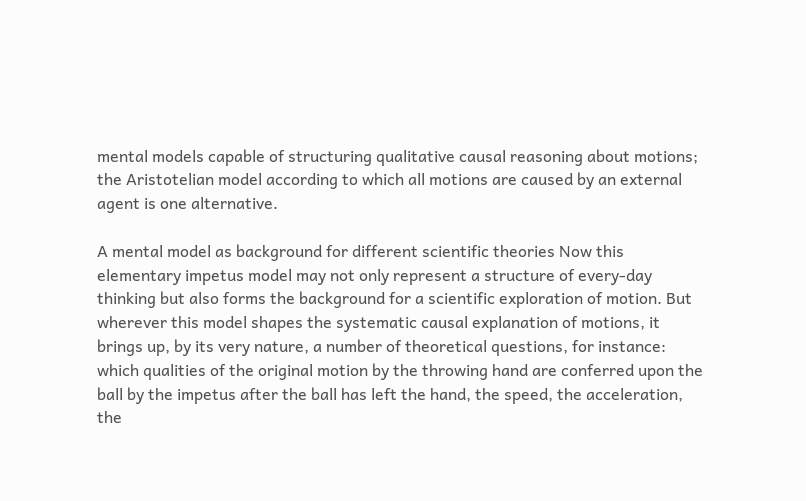mental models capable of structuring qualitative causal reasoning about motions; the Aristotelian model according to which all motions are caused by an external agent is one alternative.

A mental model as background for different scientific theories Now this elementary impetus model may not only represent a structure of every-day thinking but also forms the background for a scientific exploration of motion. But wherever this model shapes the systematic causal explanation of motions, it brings up, by its very nature, a number of theoretical questions, for instance: which qualities of the original motion by the throwing hand are conferred upon the ball by the impetus after the ball has left the hand, the speed, the acceleration, the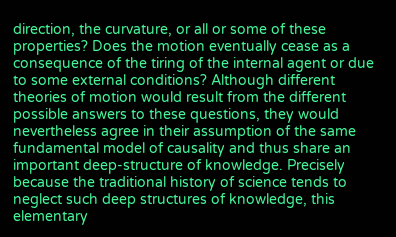direction, the curvature, or all or some of these properties? Does the motion eventually cease as a consequence of the tiring of the internal agent or due to some external conditions? Although different theories of motion would result from the different possible answers to these questions, they would nevertheless agree in their assumption of the same fundamental model of causality and thus share an important deep-structure of knowledge. Precisely because the traditional history of science tends to neglect such deep structures of knowledge, this elementary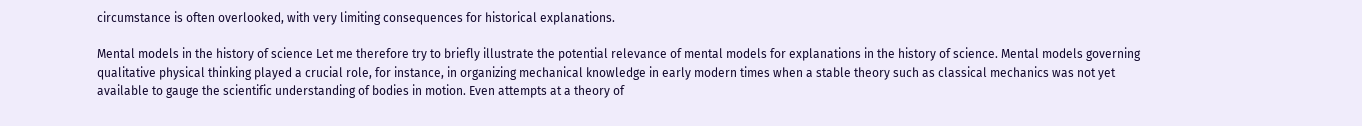circumstance is often overlooked, with very limiting consequences for historical explanations.

Mental models in the history of science Let me therefore try to briefly illustrate the potential relevance of mental models for explanations in the history of science. Mental models governing qualitative physical thinking played a crucial role, for instance, in organizing mechanical knowledge in early modern times when a stable theory such as classical mechanics was not yet available to gauge the scientific understanding of bodies in motion. Even attempts at a theory of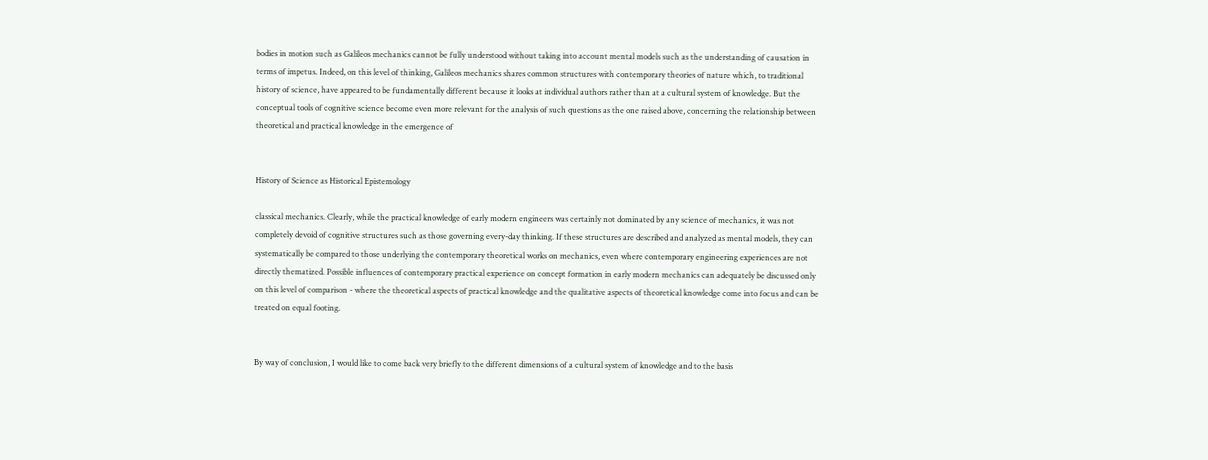bodies in motion such as Galileos mechanics cannot be fully understood without taking into account mental models such as the understanding of causation in terms of impetus. Indeed, on this level of thinking, Galileos mechanics shares common structures with contemporary theories of nature which, to traditional history of science, have appeared to be fundamentally different because it looks at individual authors rather than at a cultural system of knowledge. But the conceptual tools of cognitive science become even more relevant for the analysis of such questions as the one raised above, concerning the relationship between theoretical and practical knowledge in the emergence of


History of Science as Historical Epistemology

classical mechanics. Clearly, while the practical knowledge of early modern engineers was certainly not dominated by any science of mechanics, it was not completely devoid of cognitive structures such as those governing every-day thinking. If these structures are described and analyzed as mental models, they can systematically be compared to those underlying the contemporary theoretical works on mechanics, even where contemporary engineering experiences are not directly thematized. Possible influences of contemporary practical experience on concept formation in early modern mechanics can adequately be discussed only on this level of comparison - where the theoretical aspects of practical knowledge and the qualitative aspects of theoretical knowledge come into focus and can be treated on equal footing.


By way of conclusion, I would like to come back very briefly to the different dimensions of a cultural system of knowledge and to the basis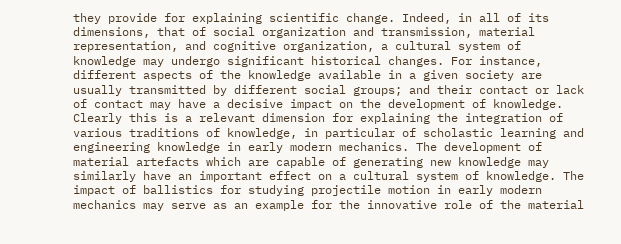they provide for explaining scientific change. Indeed, in all of its dimensions, that of social organization and transmission, material representation, and cognitive organization, a cultural system of knowledge may undergo significant historical changes. For instance, different aspects of the knowledge available in a given society are usually transmitted by different social groups; and their contact or lack of contact may have a decisive impact on the development of knowledge. Clearly this is a relevant dimension for explaining the integration of various traditions of knowledge, in particular of scholastic learning and engineering knowledge in early modern mechanics. The development of material artefacts which are capable of generating new knowledge may similarly have an important effect on a cultural system of knowledge. The impact of ballistics for studying projectile motion in early modern mechanics may serve as an example for the innovative role of the material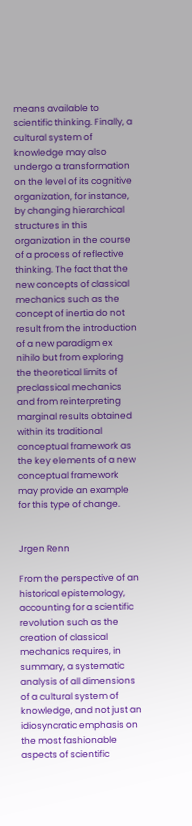means available to scientific thinking. Finally, a cultural system of knowledge may also undergo a transformation on the level of its cognitive organization, for instance, by changing hierarchical structures in this organization in the course of a process of reflective thinking. The fact that the new concepts of classical mechanics such as the concept of inertia do not result from the introduction of a new paradigm ex nihilo but from exploring the theoretical limits of preclassical mechanics and from reinterpreting marginal results obtained within its traditional conceptual framework as the key elements of a new conceptual framework may provide an example for this type of change.


Jrgen Renn

From the perspective of an historical epistemology, accounting for a scientific revolution such as the creation of classical mechanics requires, in summary, a systematic analysis of all dimensions of a cultural system of knowledge, and not just an idiosyncratic emphasis on the most fashionable aspects of scientific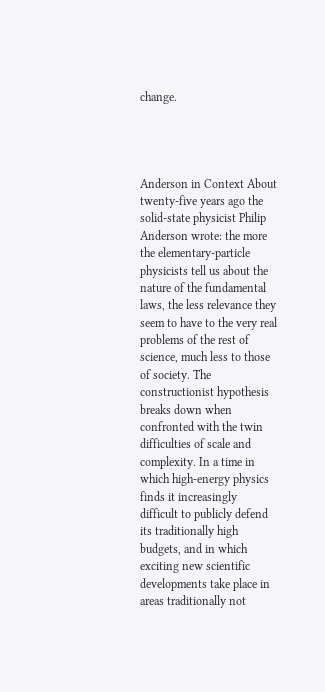change.




Anderson in Context About twenty-five years ago the solid-state physicist Philip Anderson wrote: the more the elementary-particle physicists tell us about the nature of the fundamental laws, the less relevance they seem to have to the very real problems of the rest of science, much less to those of society. The constructionist hypothesis breaks down when confronted with the twin difficulties of scale and complexity. In a time in which high-energy physics finds it increasingly difficult to publicly defend its traditionally high budgets, and in which exciting new scientific developments take place in areas traditionally not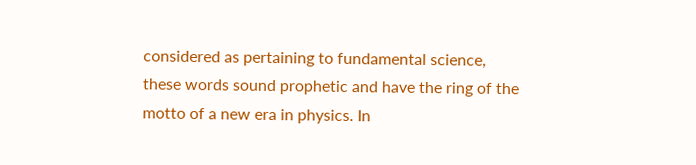considered as pertaining to fundamental science, these words sound prophetic and have the ring of the motto of a new era in physics. In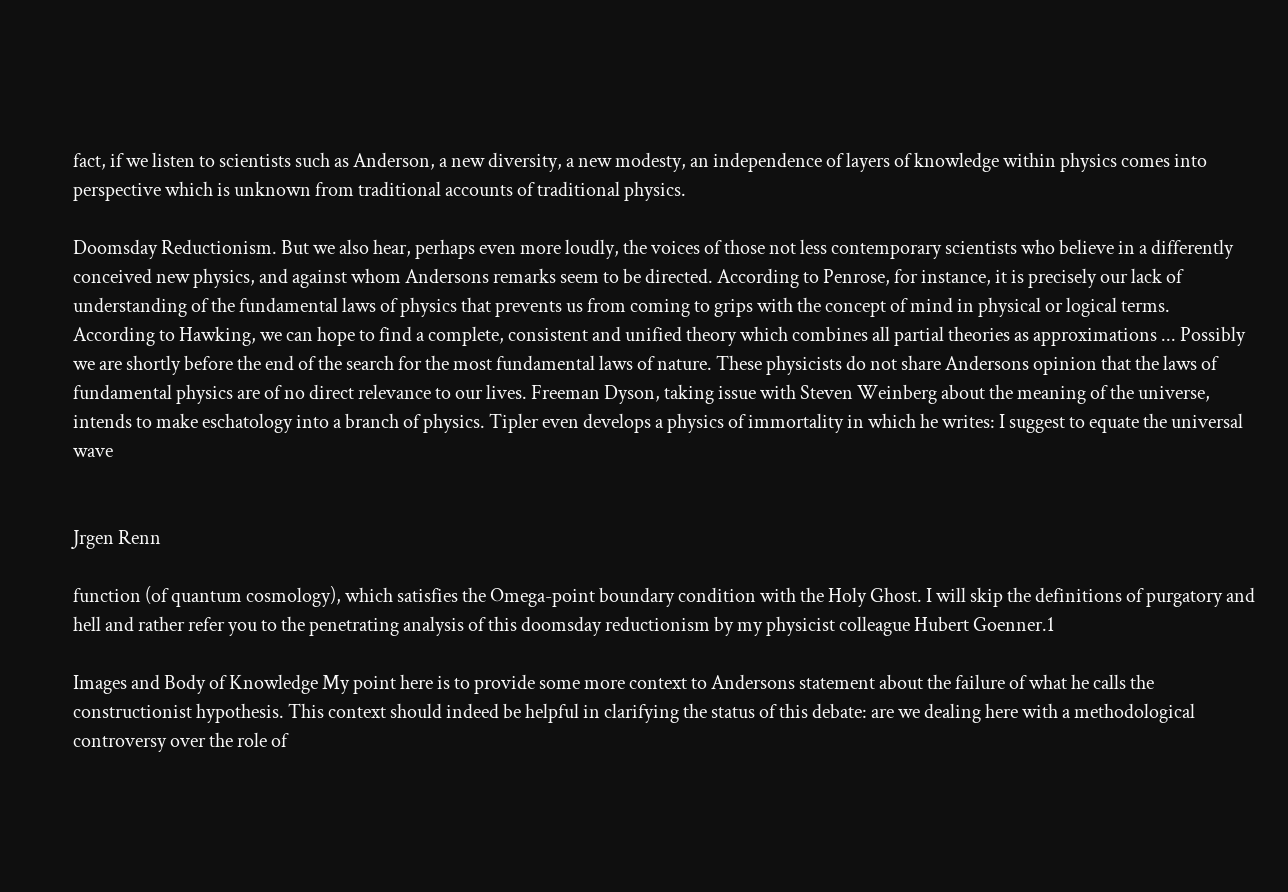fact, if we listen to scientists such as Anderson, a new diversity, a new modesty, an independence of layers of knowledge within physics comes into perspective which is unknown from traditional accounts of traditional physics.

Doomsday Reductionism. But we also hear, perhaps even more loudly, the voices of those not less contemporary scientists who believe in a differently conceived new physics, and against whom Andersons remarks seem to be directed. According to Penrose, for instance, it is precisely our lack of understanding of the fundamental laws of physics that prevents us from coming to grips with the concept of mind in physical or logical terms. According to Hawking, we can hope to find a complete, consistent and unified theory which combines all partial theories as approximations ... Possibly we are shortly before the end of the search for the most fundamental laws of nature. These physicists do not share Andersons opinion that the laws of fundamental physics are of no direct relevance to our lives. Freeman Dyson, taking issue with Steven Weinberg about the meaning of the universe, intends to make eschatology into a branch of physics. Tipler even develops a physics of immortality in which he writes: I suggest to equate the universal wave


Jrgen Renn

function (of quantum cosmology), which satisfies the Omega-point boundary condition with the Holy Ghost. I will skip the definitions of purgatory and hell and rather refer you to the penetrating analysis of this doomsday reductionism by my physicist colleague Hubert Goenner.1

Images and Body of Knowledge My point here is to provide some more context to Andersons statement about the failure of what he calls the constructionist hypothesis. This context should indeed be helpful in clarifying the status of this debate: are we dealing here with a methodological controversy over the role of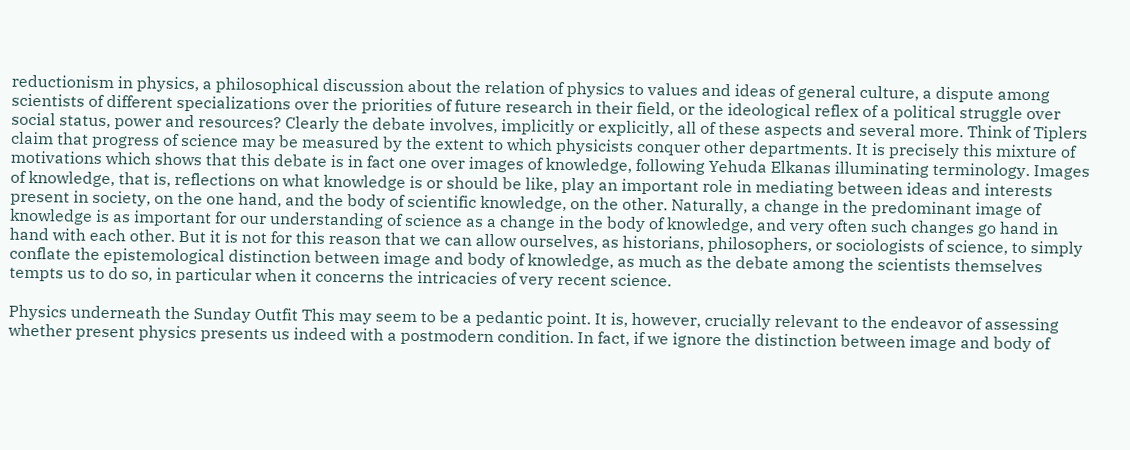reductionism in physics, a philosophical discussion about the relation of physics to values and ideas of general culture, a dispute among scientists of different specializations over the priorities of future research in their field, or the ideological reflex of a political struggle over social status, power and resources? Clearly the debate involves, implicitly or explicitly, all of these aspects and several more. Think of Tiplers claim that progress of science may be measured by the extent to which physicists conquer other departments. It is precisely this mixture of motivations which shows that this debate is in fact one over images of knowledge, following Yehuda Elkanas illuminating terminology. Images of knowledge, that is, reflections on what knowledge is or should be like, play an important role in mediating between ideas and interests present in society, on the one hand, and the body of scientific knowledge, on the other. Naturally, a change in the predominant image of knowledge is as important for our understanding of science as a change in the body of knowledge, and very often such changes go hand in hand with each other. But it is not for this reason that we can allow ourselves, as historians, philosophers, or sociologists of science, to simply conflate the epistemological distinction between image and body of knowledge, as much as the debate among the scientists themselves tempts us to do so, in particular when it concerns the intricacies of very recent science.

Physics underneath the Sunday Outfit This may seem to be a pedantic point. It is, however, crucially relevant to the endeavor of assessing whether present physics presents us indeed with a postmodern condition. In fact, if we ignore the distinction between image and body of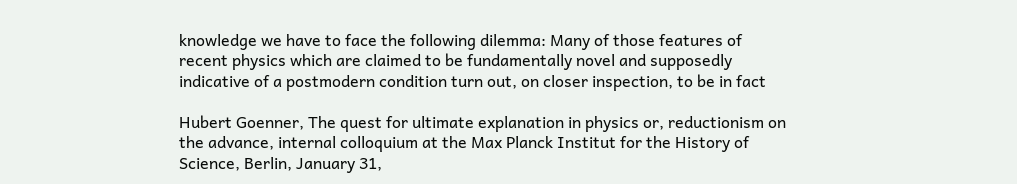knowledge we have to face the following dilemma: Many of those features of recent physics which are claimed to be fundamentally novel and supposedly indicative of a postmodern condition turn out, on closer inspection, to be in fact

Hubert Goenner, The quest for ultimate explanation in physics or, reductionism on the advance, internal colloquium at the Max Planck Institut for the History of Science, Berlin, January 31,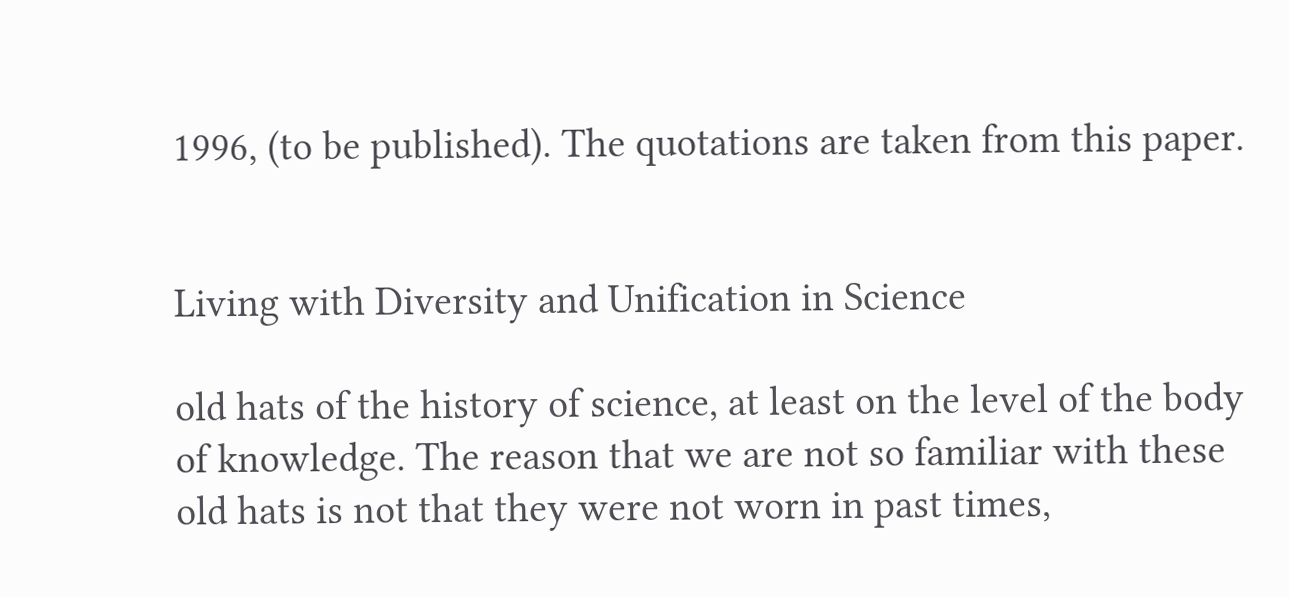1996, (to be published). The quotations are taken from this paper.


Living with Diversity and Unification in Science

old hats of the history of science, at least on the level of the body of knowledge. The reason that we are not so familiar with these old hats is not that they were not worn in past times,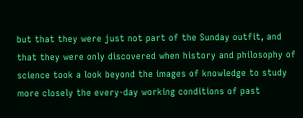but that they were just not part of the Sunday outfit, and that they were only discovered when history and philosophy of science took a look beyond the images of knowledge to study more closely the every-day working conditions of past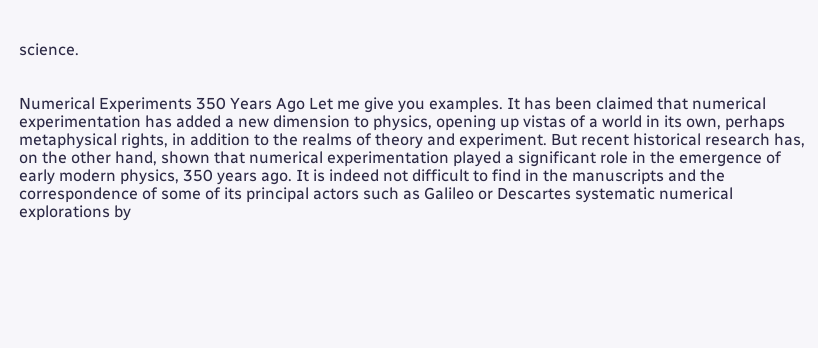science.


Numerical Experiments 350 Years Ago Let me give you examples. It has been claimed that numerical experimentation has added a new dimension to physics, opening up vistas of a world in its own, perhaps metaphysical rights, in addition to the realms of theory and experiment. But recent historical research has, on the other hand, shown that numerical experimentation played a significant role in the emergence of early modern physics, 350 years ago. It is indeed not difficult to find in the manuscripts and the correspondence of some of its principal actors such as Galileo or Descartes systematic numerical explorations by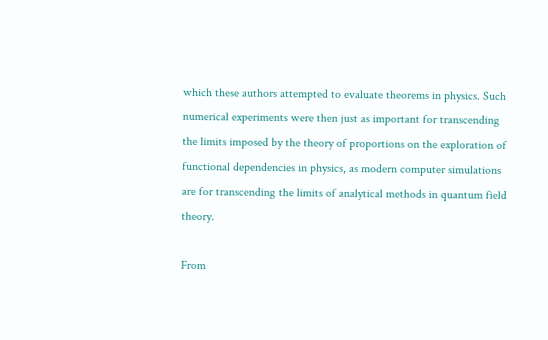which these authors attempted to evaluate theorems in physics. Such numerical experiments were then just as important for transcending the limits imposed by the theory of proportions on the exploration of functional dependencies in physics, as modern computer simulations are for transcending the limits of analytical methods in quantum field theory.

From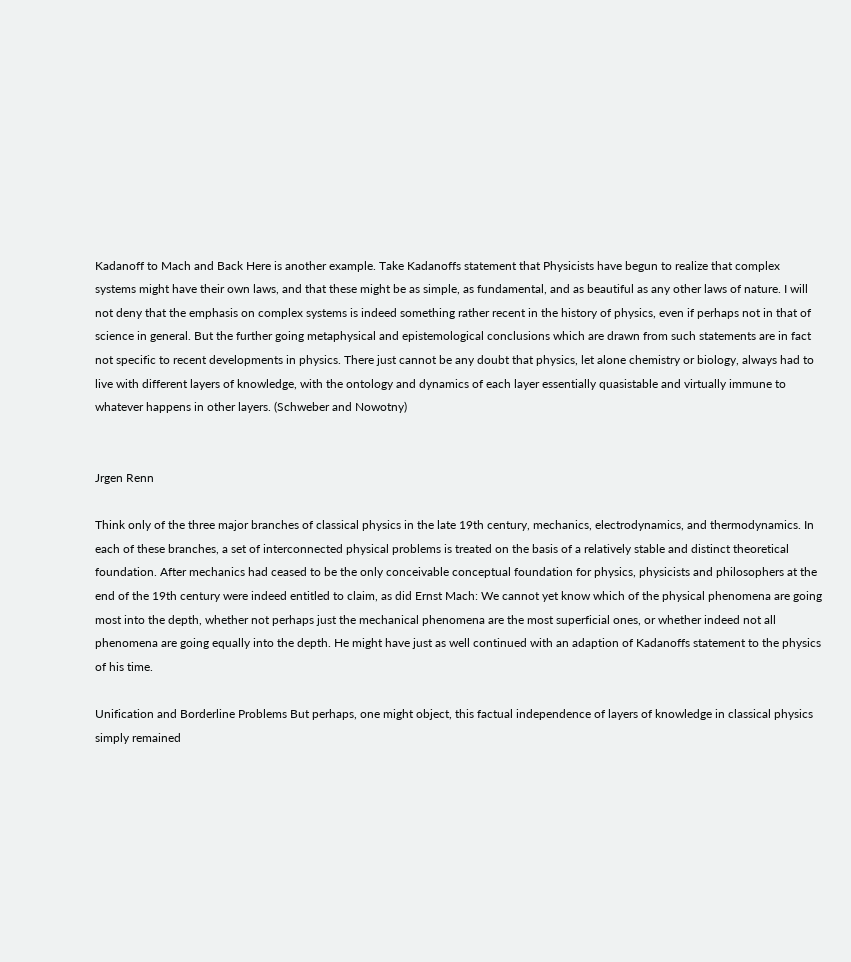Kadanoff to Mach and Back Here is another example. Take Kadanoffs statement that Physicists have begun to realize that complex systems might have their own laws, and that these might be as simple, as fundamental, and as beautiful as any other laws of nature. I will not deny that the emphasis on complex systems is indeed something rather recent in the history of physics, even if perhaps not in that of science in general. But the further going metaphysical and epistemological conclusions which are drawn from such statements are in fact not specific to recent developments in physics. There just cannot be any doubt that physics, let alone chemistry or biology, always had to live with different layers of knowledge, with the ontology and dynamics of each layer essentially quasistable and virtually immune to whatever happens in other layers. (Schweber and Nowotny)


Jrgen Renn

Think only of the three major branches of classical physics in the late 19th century, mechanics, electrodynamics, and thermodynamics. In each of these branches, a set of interconnected physical problems is treated on the basis of a relatively stable and distinct theoretical foundation. After mechanics had ceased to be the only conceivable conceptual foundation for physics, physicists and philosophers at the end of the 19th century were indeed entitled to claim, as did Ernst Mach: We cannot yet know which of the physical phenomena are going most into the depth, whether not perhaps just the mechanical phenomena are the most superficial ones, or whether indeed not all phenomena are going equally into the depth. He might have just as well continued with an adaption of Kadanoffs statement to the physics of his time.

Unification and Borderline Problems But perhaps, one might object, this factual independence of layers of knowledge in classical physics simply remained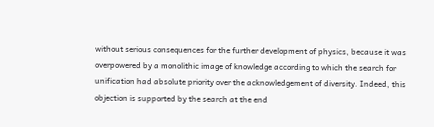without serious consequences for the further development of physics, because it was overpowered by a monolithic image of knowledge according to which the search for unification had absolute priority over the acknowledgement of diversity. Indeed, this objection is supported by the search at the end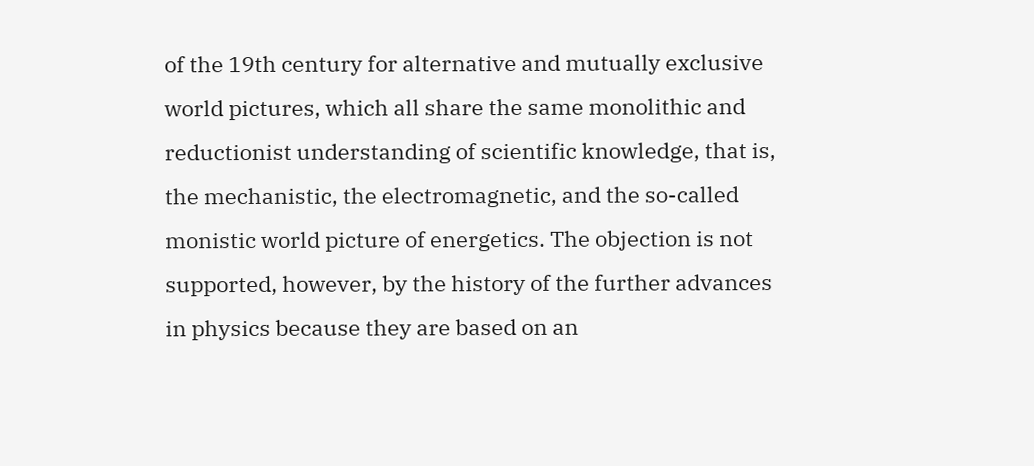of the 19th century for alternative and mutually exclusive world pictures, which all share the same monolithic and reductionist understanding of scientific knowledge, that is, the mechanistic, the electromagnetic, and the so-called monistic world picture of energetics. The objection is not supported, however, by the history of the further advances in physics because they are based on an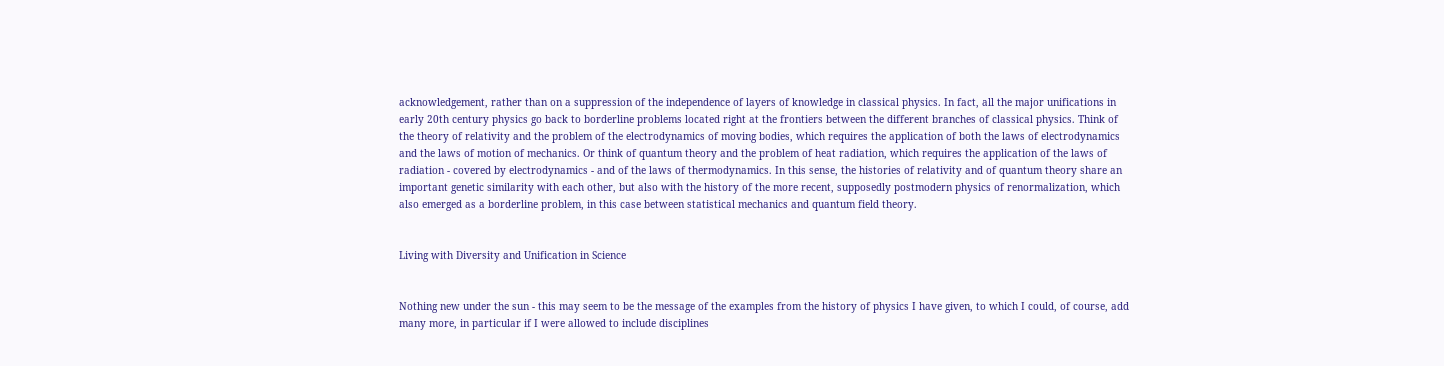acknowledgement, rather than on a suppression of the independence of layers of knowledge in classical physics. In fact, all the major unifications in early 20th century physics go back to borderline problems located right at the frontiers between the different branches of classical physics. Think of the theory of relativity and the problem of the electrodynamics of moving bodies, which requires the application of both the laws of electrodynamics and the laws of motion of mechanics. Or think of quantum theory and the problem of heat radiation, which requires the application of the laws of radiation - covered by electrodynamics - and of the laws of thermodynamics. In this sense, the histories of relativity and of quantum theory share an important genetic similarity with each other, but also with the history of the more recent, supposedly postmodern physics of renormalization, which also emerged as a borderline problem, in this case between statistical mechanics and quantum field theory.


Living with Diversity and Unification in Science


Nothing new under the sun - this may seem to be the message of the examples from the history of physics I have given, to which I could, of course, add many more, in particular if I were allowed to include disciplines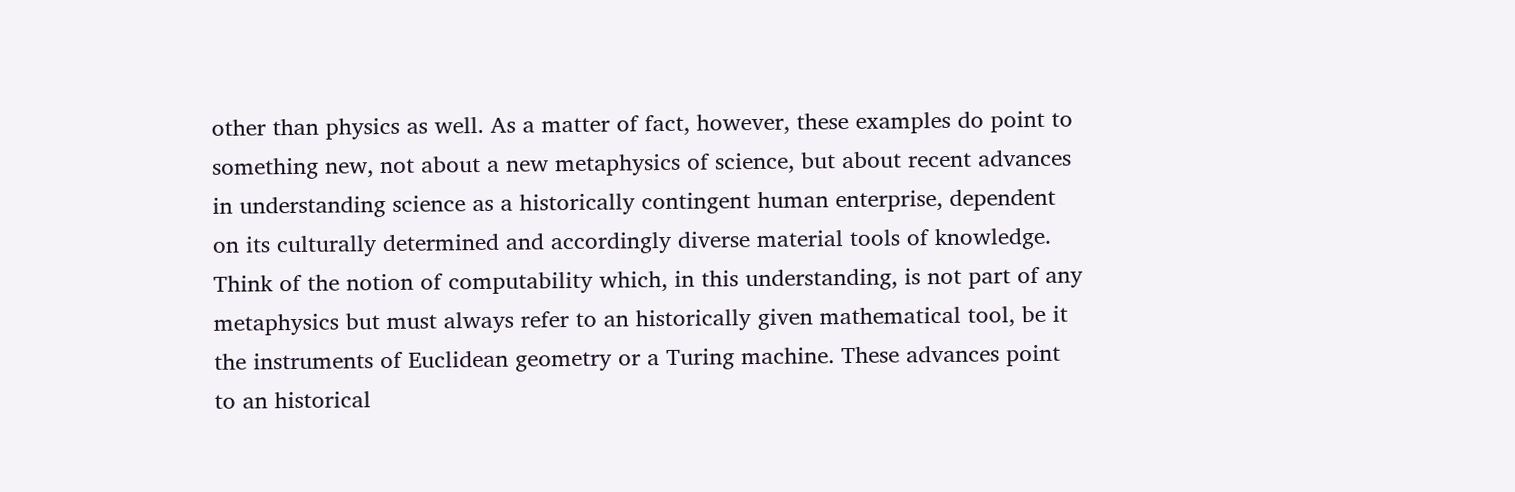other than physics as well. As a matter of fact, however, these examples do point to something new, not about a new metaphysics of science, but about recent advances in understanding science as a historically contingent human enterprise, dependent on its culturally determined and accordingly diverse material tools of knowledge. Think of the notion of computability which, in this understanding, is not part of any metaphysics but must always refer to an historically given mathematical tool, be it the instruments of Euclidean geometry or a Turing machine. These advances point to an historical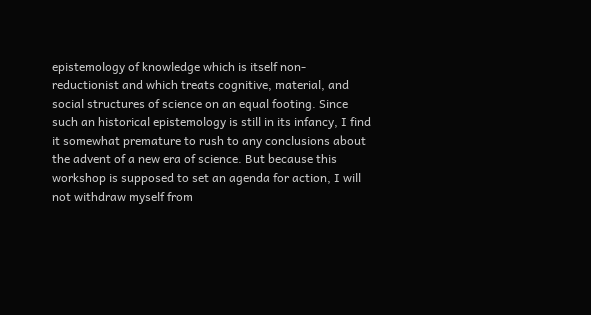epistemology of knowledge which is itself non-reductionist and which treats cognitive, material, and social structures of science on an equal footing. Since such an historical epistemology is still in its infancy, I find it somewhat premature to rush to any conclusions about the advent of a new era of science. But because this workshop is supposed to set an agenda for action, I will not withdraw myself from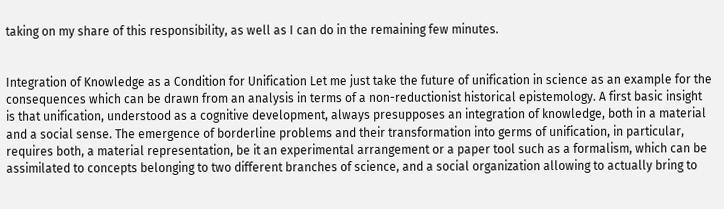taking on my share of this responsibility, as well as I can do in the remaining few minutes.


Integration of Knowledge as a Condition for Unification Let me just take the future of unification in science as an example for the consequences which can be drawn from an analysis in terms of a non-reductionist historical epistemology. A first basic insight is that unification, understood as a cognitive development, always presupposes an integration of knowledge, both in a material and a social sense. The emergence of borderline problems and their transformation into germs of unification, in particular, requires both, a material representation, be it an experimental arrangement or a paper tool such as a formalism, which can be assimilated to concepts belonging to two different branches of science, and a social organization allowing to actually bring to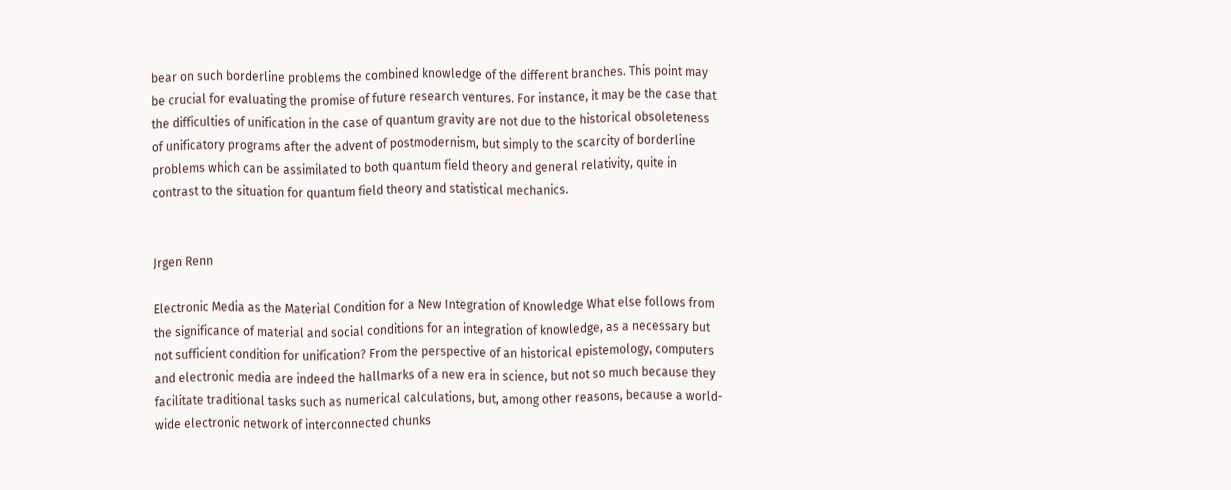bear on such borderline problems the combined knowledge of the different branches. This point may be crucial for evaluating the promise of future research ventures. For instance, it may be the case that the difficulties of unification in the case of quantum gravity are not due to the historical obsoleteness of unificatory programs after the advent of postmodernism, but simply to the scarcity of borderline problems which can be assimilated to both quantum field theory and general relativity, quite in contrast to the situation for quantum field theory and statistical mechanics.


Jrgen Renn

Electronic Media as the Material Condition for a New Integration of Knowledge What else follows from the significance of material and social conditions for an integration of knowledge, as a necessary but not sufficient condition for unification? From the perspective of an historical epistemology, computers and electronic media are indeed the hallmarks of a new era in science, but not so much because they facilitate traditional tasks such as numerical calculations, but, among other reasons, because a world-wide electronic network of interconnected chunks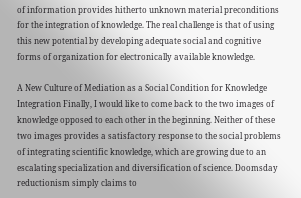of information provides hitherto unknown material preconditions for the integration of knowledge. The real challenge is that of using this new potential by developing adequate social and cognitive forms of organization for electronically available knowledge.

A New Culture of Mediation as a Social Condition for Knowledge Integration Finally, I would like to come back to the two images of knowledge opposed to each other in the beginning. Neither of these two images provides a satisfactory response to the social problems of integrating scientific knowledge, which are growing due to an escalating specialization and diversification of science. Doomsday reductionism simply claims to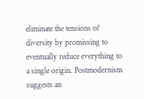eliminate the tensions of diversity by promissing to eventually reduce everything to a single origin. Postmodernism suggests an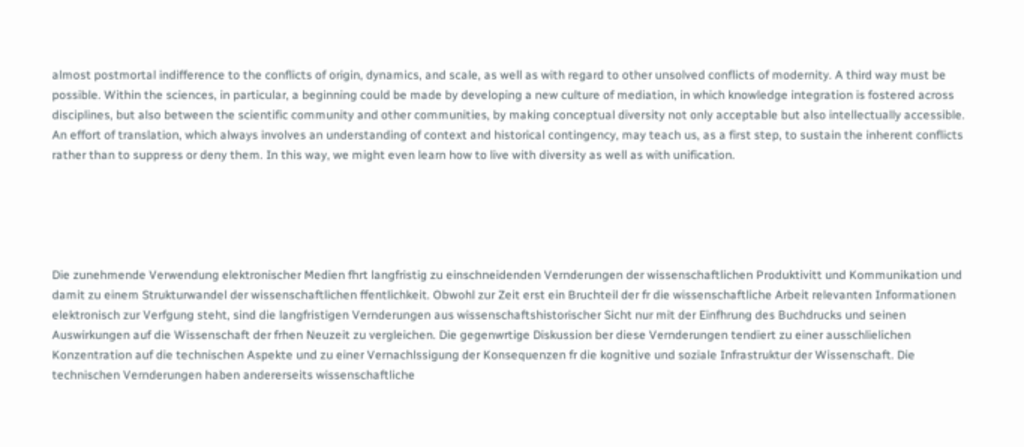almost postmortal indifference to the conflicts of origin, dynamics, and scale, as well as with regard to other unsolved conflicts of modernity. A third way must be possible. Within the sciences, in particular, a beginning could be made by developing a new culture of mediation, in which knowledge integration is fostered across disciplines, but also between the scientific community and other communities, by making conceptual diversity not only acceptable but also intellectually accessible. An effort of translation, which always involves an understanding of context and historical contingency, may teach us, as a first step, to sustain the inherent conflicts rather than to suppress or deny them. In this way, we might even learn how to live with diversity as well as with unification.





Die zunehmende Verwendung elektronischer Medien fhrt langfristig zu einschneidenden Vernderungen der wissenschaftlichen Produktivitt und Kommunikation und damit zu einem Strukturwandel der wissenschaftlichen ffentlichkeit. Obwohl zur Zeit erst ein Bruchteil der fr die wissenschaftliche Arbeit relevanten Informationen elektronisch zur Verfgung steht, sind die langfristigen Vernderungen aus wissenschaftshistorischer Sicht nur mit der Einfhrung des Buchdrucks und seinen Auswirkungen auf die Wissenschaft der frhen Neuzeit zu vergleichen. Die gegenwrtige Diskussion ber diese Vernderungen tendiert zu einer ausschlielichen Konzentration auf die technischen Aspekte und zu einer Vernachlssigung der Konsequenzen fr die kognitive und soziale Infrastruktur der Wissenschaft. Die technischen Vernderungen haben andererseits wissenschaftliche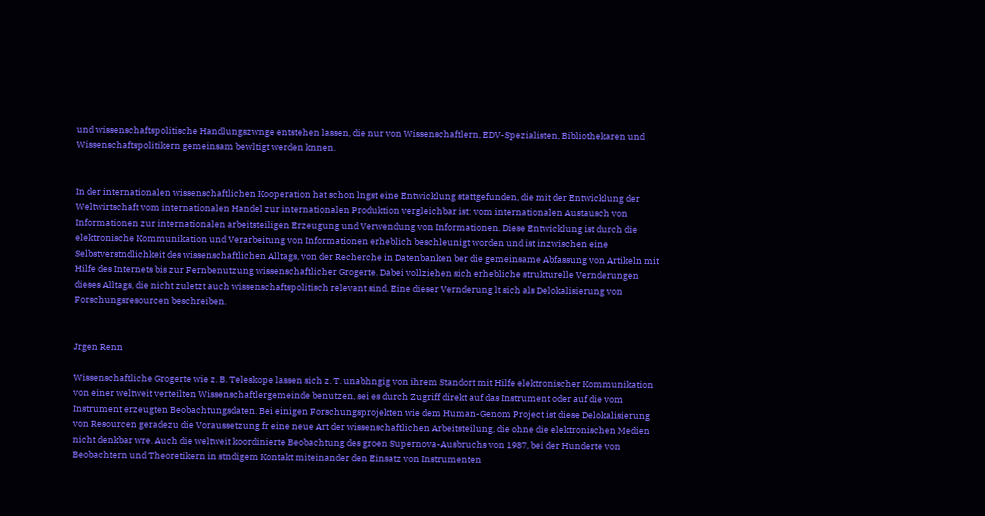und wissenschaftspolitische Handlungszwnge entstehen lassen, die nur von Wissenschaftlern, EDV-Spezialisten, Bibliothekaren und Wissenschaftspolitikern gemeinsam bewltigt werden knnen.


In der internationalen wissenschaftlichen Kooperation hat schon lngst eine Entwicklung stattgefunden, die mit der Entwicklung der Weltwirtschaft vom internationalen Handel zur internationalen Produktion vergleichbar ist: vom internationalen Austausch von Informationen zur internationalen arbeitsteiligen Erzeugung und Verwendung von Informationen. Diese Entwicklung ist durch die elektronische Kommunikation und Verarbeitung von Informationen erheblich beschleunigt worden und ist inzwischen eine Selbstverstndlichkeit des wissenschaftlichen Alltags, von der Recherche in Datenbanken ber die gemeinsame Abfassung von Artikeln mit Hilfe des Internets bis zur Fernbenutzung wissenschaftlicher Grogerte. Dabei vollziehen sich erhebliche strukturelle Vernderungen dieses Alltags, die nicht zuletzt auch wissenschaftspolitisch relevant sind. Eine dieser Vernderung lt sich als Delokalisierung von Forschungsresourcen beschreiben.


Jrgen Renn

Wissenschaftliche Grogerte wie z. B. Teleskope lassen sich z. T. unabhngig von ihrem Standort mit Hilfe elektronischer Kommunikation von einer weltweit verteilten Wissenschaftlergemeinde benutzen, sei es durch Zugriff direkt auf das Instrument oder auf die vom Instrument erzeugten Beobachtungsdaten. Bei einigen Forschungsprojekten wie dem Human-Genom Project ist diese Delokalisierung von Resourcen geradezu die Voraussetzung fr eine neue Art der wissenschaftlichen Arbeitsteilung, die ohne die elektronischen Medien nicht denkbar wre. Auch die weltweit koordinierte Beobachtung des groen Supernova-Ausbruchs von 1987, bei der Hunderte von Beobachtern und Theoretikern in stndigem Kontakt miteinander den Einsatz von Instrumenten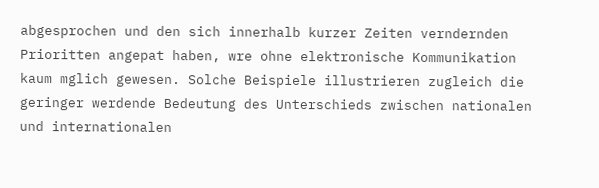abgesprochen und den sich innerhalb kurzer Zeiten verndernden Prioritten angepat haben, wre ohne elektronische Kommunikation kaum mglich gewesen. Solche Beispiele illustrieren zugleich die geringer werdende Bedeutung des Unterschieds zwischen nationalen und internationalen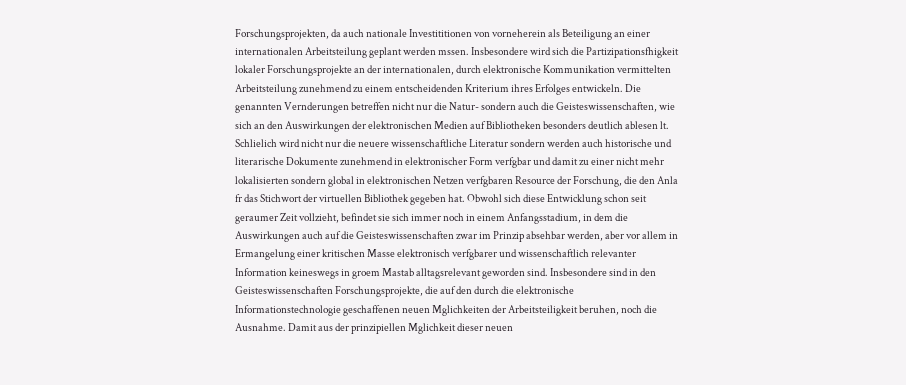Forschungsprojekten, da auch nationale Investititionen von vorneherein als Beteiligung an einer internationalen Arbeitsteilung geplant werden mssen. Insbesondere wird sich die Partizipationsfhigkeit lokaler Forschungsprojekte an der internationalen, durch elektronische Kommunikation vermittelten Arbeitsteilung zunehmend zu einem entscheidenden Kriterium ihres Erfolges entwickeln. Die genannten Vernderungen betreffen nicht nur die Natur- sondern auch die Geisteswissenschaften, wie sich an den Auswirkungen der elektronischen Medien auf Bibliotheken besonders deutlich ablesen lt. Schlielich wird nicht nur die neuere wissenschaftliche Literatur sondern werden auch historische und literarische Dokumente zunehmend in elektronischer Form verfgbar und damit zu einer nicht mehr lokalisierten sondern global in elektronischen Netzen verfgbaren Resource der Forschung, die den Anla fr das Stichwort der virtuellen Bibliothek gegeben hat. Obwohl sich diese Entwicklung schon seit geraumer Zeit vollzieht, befindet sie sich immer noch in einem Anfangsstadium, in dem die Auswirkungen auch auf die Geisteswissenschaften zwar im Prinzip absehbar werden, aber vor allem in Ermangelung einer kritischen Masse elektronisch verfgbarer und wissenschaftlich relevanter Information keineswegs in groem Mastab alltagsrelevant geworden sind. Insbesondere sind in den Geisteswissenschaften Forschungsprojekte, die auf den durch die elektronische Informationstechnologie geschaffenen neuen Mglichkeiten der Arbeitsteiligkeit beruhen, noch die Ausnahme. Damit aus der prinzipiellen Mglichkeit dieser neuen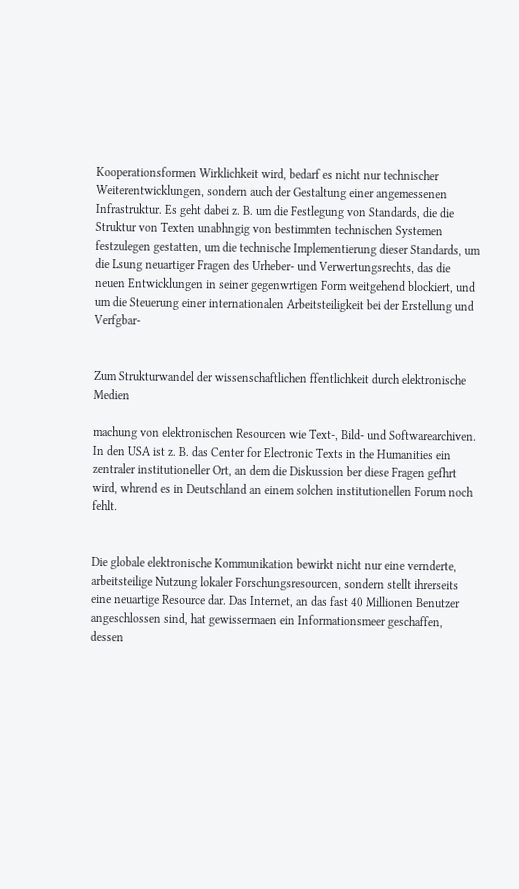Kooperationsformen Wirklichkeit wird, bedarf es nicht nur technischer Weiterentwicklungen, sondern auch der Gestaltung einer angemessenen Infrastruktur. Es geht dabei z. B. um die Festlegung von Standards, die die Struktur von Texten unabhngig von bestimmten technischen Systemen festzulegen gestatten, um die technische Implementierung dieser Standards, um die Lsung neuartiger Fragen des Urheber- und Verwertungsrechts, das die neuen Entwicklungen in seiner gegenwrtigen Form weitgehend blockiert, und um die Steuerung einer internationalen Arbeitsteiligkeit bei der Erstellung und Verfgbar-


Zum Strukturwandel der wissenschaftlichen ffentlichkeit durch elektronische Medien

machung von elektronischen Resourcen wie Text-, Bild- und Softwarearchiven. In den USA ist z. B. das Center for Electronic Texts in the Humanities ein zentraler institutioneller Ort, an dem die Diskussion ber diese Fragen gefhrt wird, whrend es in Deutschland an einem solchen institutionellen Forum noch fehlt.


Die globale elektronische Kommunikation bewirkt nicht nur eine vernderte, arbeitsteilige Nutzung lokaler Forschungsresourcen, sondern stellt ihrerseits eine neuartige Resource dar. Das Internet, an das fast 40 Millionen Benutzer angeschlossen sind, hat gewissermaen ein Informationsmeer geschaffen, dessen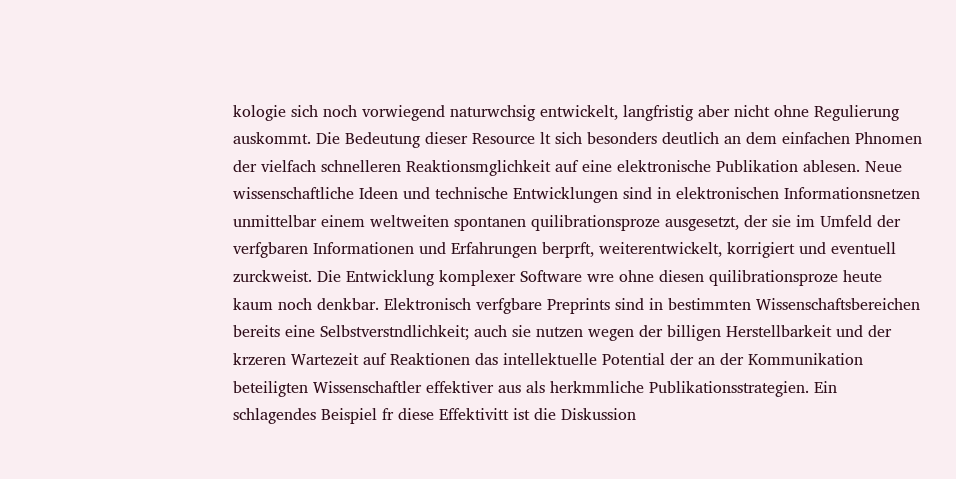kologie sich noch vorwiegend naturwchsig entwickelt, langfristig aber nicht ohne Regulierung auskommt. Die Bedeutung dieser Resource lt sich besonders deutlich an dem einfachen Phnomen der vielfach schnelleren Reaktionsmglichkeit auf eine elektronische Publikation ablesen. Neue wissenschaftliche Ideen und technische Entwicklungen sind in elektronischen Informationsnetzen unmittelbar einem weltweiten spontanen quilibrationsproze ausgesetzt, der sie im Umfeld der verfgbaren Informationen und Erfahrungen berprft, weiterentwickelt, korrigiert und eventuell zurckweist. Die Entwicklung komplexer Software wre ohne diesen quilibrationsproze heute kaum noch denkbar. Elektronisch verfgbare Preprints sind in bestimmten Wissenschaftsbereichen bereits eine Selbstverstndlichkeit; auch sie nutzen wegen der billigen Herstellbarkeit und der krzeren Wartezeit auf Reaktionen das intellektuelle Potential der an der Kommunikation beteiligten Wissenschaftler effektiver aus als herkmmliche Publikationsstrategien. Ein schlagendes Beispiel fr diese Effektivitt ist die Diskussion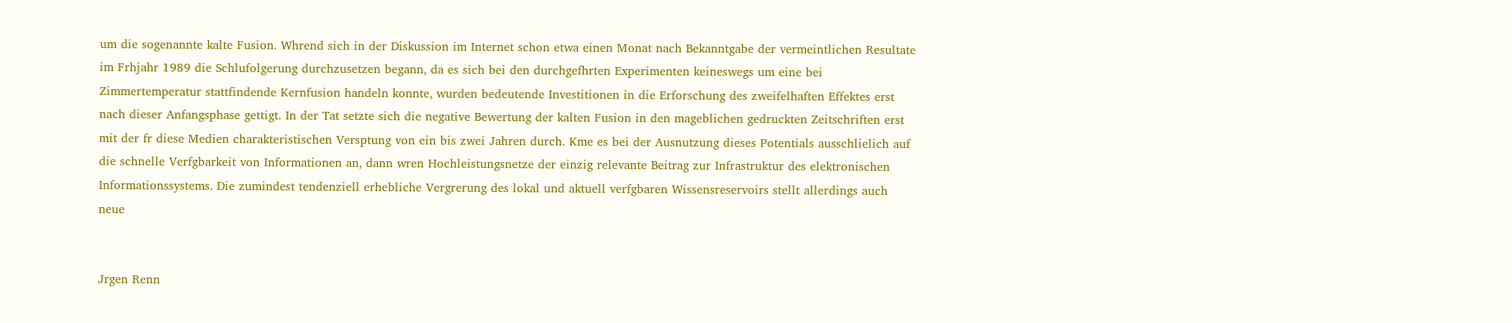um die sogenannte kalte Fusion. Whrend sich in der Diskussion im Internet schon etwa einen Monat nach Bekanntgabe der vermeintlichen Resultate im Frhjahr 1989 die Schlufolgerung durchzusetzen begann, da es sich bei den durchgefhrten Experimenten keineswegs um eine bei Zimmertemperatur stattfindende Kernfusion handeln konnte, wurden bedeutende Investitionen in die Erforschung des zweifelhaften Effektes erst nach dieser Anfangsphase gettigt. In der Tat setzte sich die negative Bewertung der kalten Fusion in den mageblichen gedruckten Zeitschriften erst mit der fr diese Medien charakteristischen Versptung von ein bis zwei Jahren durch. Kme es bei der Ausnutzung dieses Potentials ausschlielich auf die schnelle Verfgbarkeit von Informationen an, dann wren Hochleistungsnetze der einzig relevante Beitrag zur Infrastruktur des elektronischen Informationssystems. Die zumindest tendenziell erhebliche Vergrerung des lokal und aktuell verfgbaren Wissensreservoirs stellt allerdings auch neue


Jrgen Renn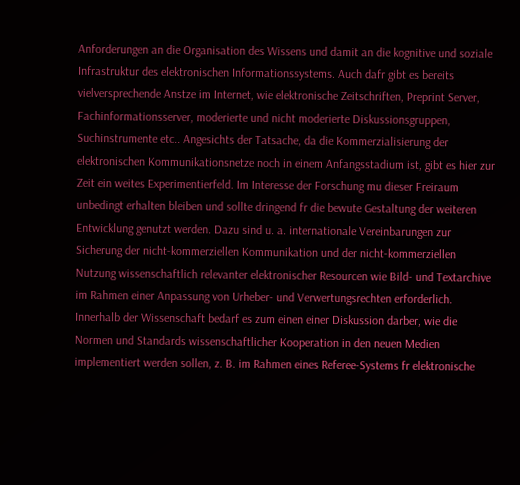Anforderungen an die Organisation des Wissens und damit an die kognitive und soziale Infrastruktur des elektronischen Informationssystems. Auch dafr gibt es bereits vielversprechende Anstze im Internet, wie elektronische Zeitschriften, Preprint Server, Fachinformationsserver, moderierte und nicht moderierte Diskussionsgruppen, Suchinstrumente etc.. Angesichts der Tatsache, da die Kommerzialisierung der elektronischen Kommunikationsnetze noch in einem Anfangsstadium ist, gibt es hier zur Zeit ein weites Experimentierfeld. Im Interesse der Forschung mu dieser Freiraum unbedingt erhalten bleiben und sollte dringend fr die bewute Gestaltung der weiteren Entwicklung genutzt werden. Dazu sind u. a. internationale Vereinbarungen zur Sicherung der nicht-kommerziellen Kommunikation und der nicht-kommerziellen Nutzung wissenschaftlich relevanter elektronischer Resourcen wie Bild- und Textarchive im Rahmen einer Anpassung von Urheber- und Verwertungsrechten erforderlich. Innerhalb der Wissenschaft bedarf es zum einen einer Diskussion darber, wie die Normen und Standards wissenschaftlicher Kooperation in den neuen Medien implementiert werden sollen, z. B. im Rahmen eines Referee-Systems fr elektronische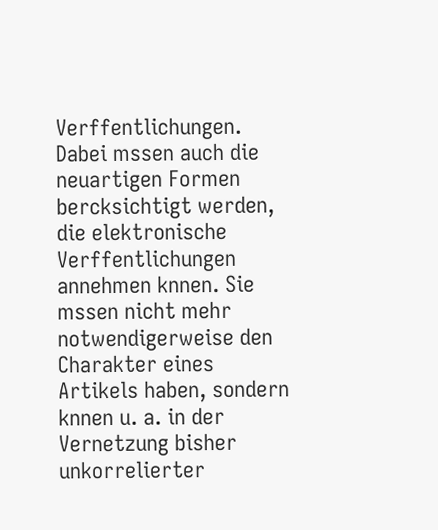Verffentlichungen. Dabei mssen auch die neuartigen Formen bercksichtigt werden, die elektronische Verffentlichungen annehmen knnen. Sie mssen nicht mehr notwendigerweise den Charakter eines Artikels haben, sondern knnen u. a. in der Vernetzung bisher unkorrelierter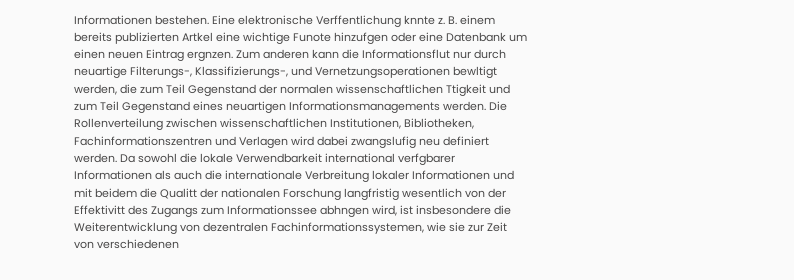Informationen bestehen. Eine elektronische Verffentlichung knnte z. B. einem bereits publizierten Artkel eine wichtige Funote hinzufgen oder eine Datenbank um einen neuen Eintrag ergnzen. Zum anderen kann die Informationsflut nur durch neuartige Filterungs-, Klassifizierungs-, und Vernetzungsoperationen bewltigt werden, die zum Teil Gegenstand der normalen wissenschaftlichen Ttigkeit und zum Teil Gegenstand eines neuartigen Informationsmanagements werden. Die Rollenverteilung zwischen wissenschaftlichen Institutionen, Bibliotheken, Fachinformationszentren und Verlagen wird dabei zwangslufig neu definiert werden. Da sowohl die lokale Verwendbarkeit international verfgbarer Informationen als auch die internationale Verbreitung lokaler Informationen und mit beidem die Qualitt der nationalen Forschung langfristig wesentlich von der Effektivitt des Zugangs zum Informationssee abhngen wird, ist insbesondere die Weiterentwicklung von dezentralen Fachinformationssystemen, wie sie zur Zeit von verschiedenen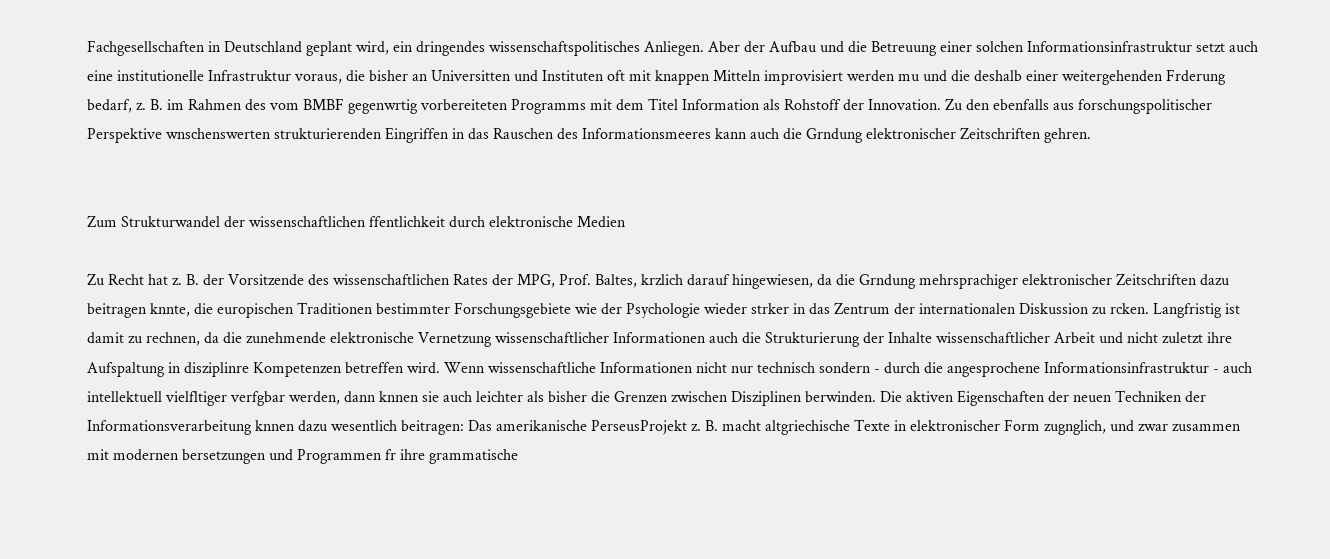Fachgesellschaften in Deutschland geplant wird, ein dringendes wissenschaftspolitisches Anliegen. Aber der Aufbau und die Betreuung einer solchen Informationsinfrastruktur setzt auch eine institutionelle Infrastruktur voraus, die bisher an Universitten und Instituten oft mit knappen Mitteln improvisiert werden mu und die deshalb einer weitergehenden Frderung bedarf, z. B. im Rahmen des vom BMBF gegenwrtig vorbereiteten Programms mit dem Titel Information als Rohstoff der Innovation. Zu den ebenfalls aus forschungspolitischer Perspektive wnschenswerten strukturierenden Eingriffen in das Rauschen des Informationsmeeres kann auch die Grndung elektronischer Zeitschriften gehren.


Zum Strukturwandel der wissenschaftlichen ffentlichkeit durch elektronische Medien

Zu Recht hat z. B. der Vorsitzende des wissenschaftlichen Rates der MPG, Prof. Baltes, krzlich darauf hingewiesen, da die Grndung mehrsprachiger elektronischer Zeitschriften dazu beitragen knnte, die europischen Traditionen bestimmter Forschungsgebiete wie der Psychologie wieder strker in das Zentrum der internationalen Diskussion zu rcken. Langfristig ist damit zu rechnen, da die zunehmende elektronische Vernetzung wissenschaftlicher Informationen auch die Strukturierung der Inhalte wissenschaftlicher Arbeit und nicht zuletzt ihre Aufspaltung in disziplinre Kompetenzen betreffen wird. Wenn wissenschaftliche Informationen nicht nur technisch sondern - durch die angesprochene Informationsinfrastruktur - auch intellektuell vielfltiger verfgbar werden, dann knnen sie auch leichter als bisher die Grenzen zwischen Disziplinen berwinden. Die aktiven Eigenschaften der neuen Techniken der Informationsverarbeitung knnen dazu wesentlich beitragen: Das amerikanische PerseusProjekt z. B. macht altgriechische Texte in elektronischer Form zugnglich, und zwar zusammen mit modernen bersetzungen und Programmen fr ihre grammatische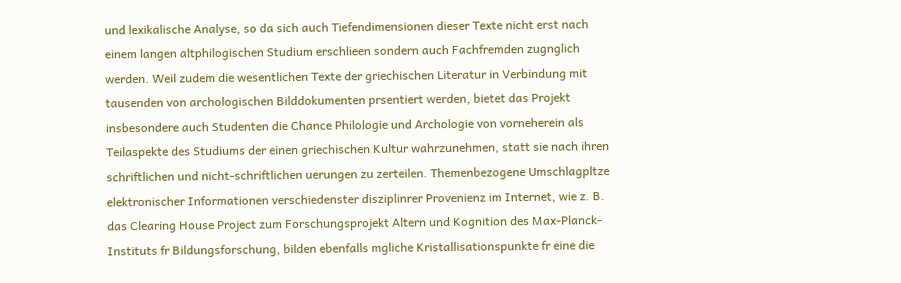und lexikalische Analyse, so da sich auch Tiefendimensionen dieser Texte nicht erst nach einem langen altphilogischen Studium erschlieen sondern auch Fachfremden zugnglich werden. Weil zudem die wesentlichen Texte der griechischen Literatur in Verbindung mit tausenden von archologischen Bilddokumenten prsentiert werden, bietet das Projekt insbesondere auch Studenten die Chance Philologie und Archologie von vorneherein als Teilaspekte des Studiums der einen griechischen Kultur wahrzunehmen, statt sie nach ihren schriftlichen und nicht-schriftlichen uerungen zu zerteilen. Themenbezogene Umschlagpltze elektronischer Informationen verschiedenster disziplinrer Provenienz im Internet, wie z. B. das Clearing House Project zum Forschungsprojekt Altern und Kognition des Max-Planck-Instituts fr Bildungsforschung, bilden ebenfalls mgliche Kristallisationspunkte fr eine die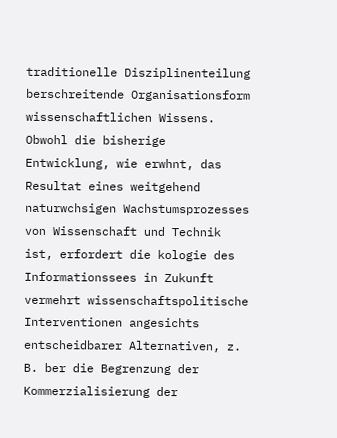traditionelle Disziplinenteilung berschreitende Organisationsform wissenschaftlichen Wissens. Obwohl die bisherige Entwicklung, wie erwhnt, das Resultat eines weitgehend naturwchsigen Wachstumsprozesses von Wissenschaft und Technik ist, erfordert die kologie des Informationssees in Zukunft vermehrt wissenschaftspolitische Interventionen angesichts entscheidbarer Alternativen, z. B. ber die Begrenzung der Kommerzialisierung der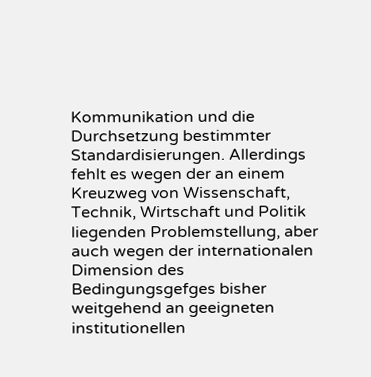Kommunikation und die Durchsetzung bestimmter Standardisierungen. Allerdings fehlt es wegen der an einem Kreuzweg von Wissenschaft, Technik, Wirtschaft und Politik liegenden Problemstellung, aber auch wegen der internationalen Dimension des Bedingungsgefges bisher weitgehend an geeigneten institutionellen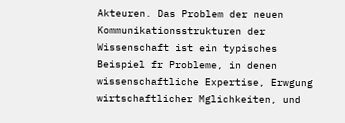Akteuren. Das Problem der neuen Kommunikationsstrukturen der Wissenschaft ist ein typisches Beispiel fr Probleme, in denen wissenschaftliche Expertise, Erwgung wirtschaftlicher Mglichkeiten, und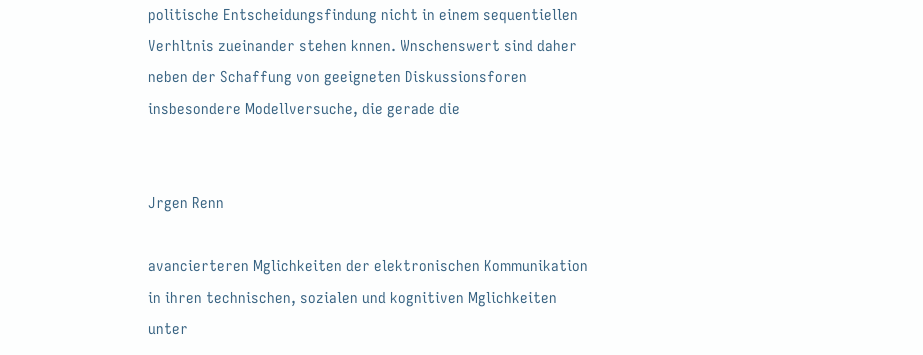politische Entscheidungsfindung nicht in einem sequentiellen Verhltnis zueinander stehen knnen. Wnschenswert sind daher neben der Schaffung von geeigneten Diskussionsforen insbesondere Modellversuche, die gerade die


Jrgen Renn

avancierteren Mglichkeiten der elektronischen Kommunikation in ihren technischen, sozialen und kognitiven Mglichkeiten unter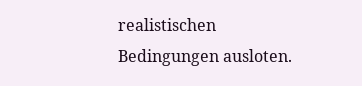realistischen Bedingungen ausloten.